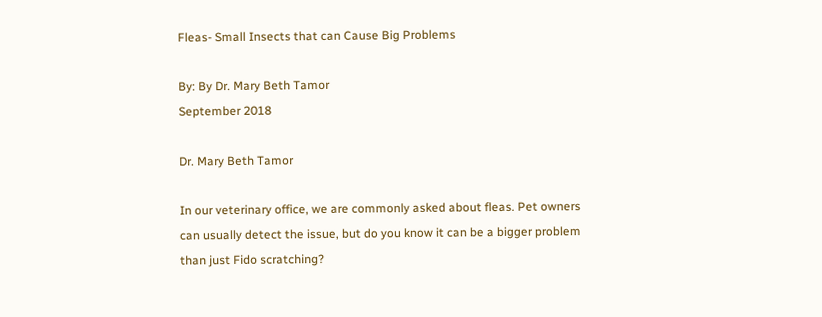Fleas- Small Insects that can Cause Big Problems

By: By Dr. Mary Beth Tamor
September 2018

Dr. Mary Beth Tamor

In our veterinary office, we are commonly asked about fleas. Pet owners can usually detect the issue, but do you know it can be a bigger problem than just Fido scratching?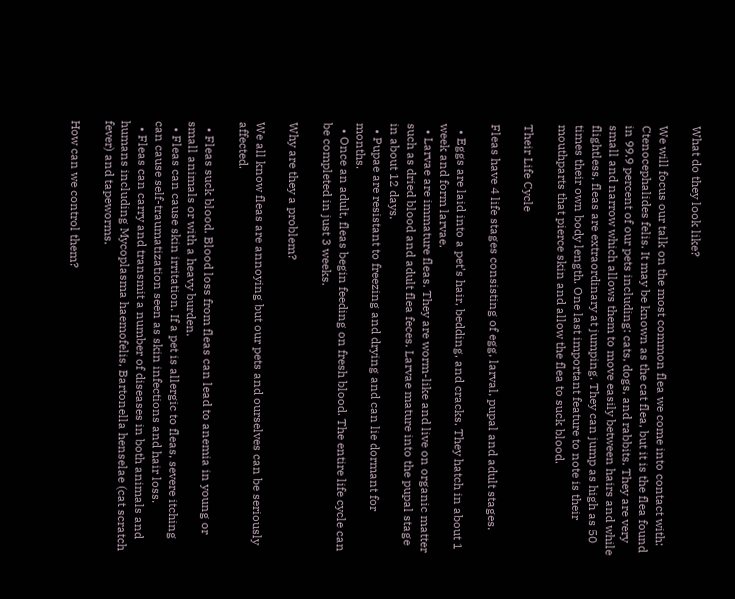What do they look like?

We will focus our talk on the most common flea we come into contact with: Ctenocephalides felis. It may be known as the cat flea, but it is the flea found in 99.9 percent of our pets including: cats, dogs, and rabbits. They are very small and narrow which allows them to move easily between hairs and while flightless, fleas are extraordinary at jumping. They can jump as high as 50 times their own body length. One last important feature to note is their mouthparts that pierce skin and allow the flea to suck blood.

Their Life Cycle

Fleas have 4 life stages consisting of egg, larval, pupal and adult stages.

  • Eggs are laid into a pet’s hair, bedding, and cracks. They hatch in about 1 week and form larvae.
  • Larvae are immature fleas. They are worm-like and live on organic matter such as dried blood and adult flea feces. Larvae mature into the pupal stage in about 12 days.
  • Pupae are resistant to freezing and drying and can lie dormant for months.
  • Once an adult, fleas begin feeding on fresh blood. The entire life cycle can be completed in just 3 weeks.

Why are they a problem?

We all know fleas are annoying but our pets and ourselves can be seriously affected.

  • Fleas suck blood. Blood loss from fleas can lead to anemia in young or small animals or with a heavy burden.
  • Fleas can cause skin irritation. If a pet is allergic to fleas, severe itching can cause self-traumatization seen as skin infections and hair loss.
  • Fleas can carry and transmit a number of diseases in both animals and humans including Mycoplasma haemofelis, Bartonella henselae (cat scratch fever) and tapeworms.

How can we control them?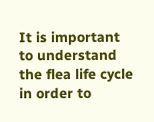It is important to understand the flea life cycle in order to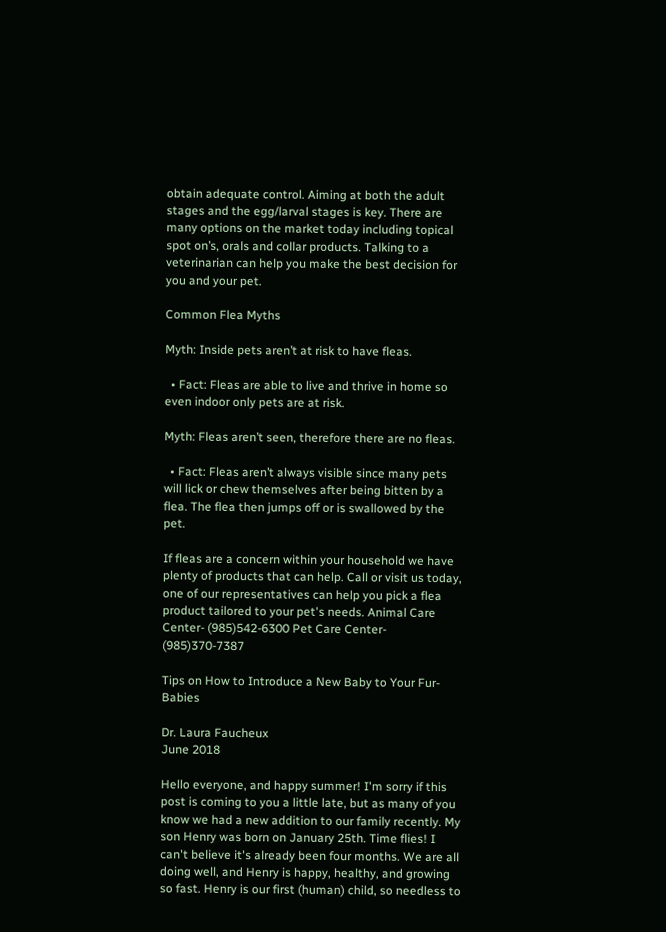obtain adequate control. Aiming at both the adult stages and the egg/larval stages is key. There are many options on the market today including topical spot on’s, orals and collar products. Talking to a veterinarian can help you make the best decision for you and your pet.

Common Flea Myths

Myth: Inside pets aren’t at risk to have fleas.

  • Fact: Fleas are able to live and thrive in home so even indoor only pets are at risk.

Myth: Fleas aren’t seen, therefore there are no fleas.

  • Fact: Fleas aren’t always visible since many pets will lick or chew themselves after being bitten by a flea. The flea then jumps off or is swallowed by the pet.

If fleas are a concern within your household we have plenty of products that can help. Call or visit us today, one of our representatives can help you pick a flea product tailored to your pet's needs. Animal Care Center- (985)542-6300 Pet Care Center- (985)370-7387

Tips on How to Introduce a New Baby to Your Fur-Babies

Dr. Laura Faucheux
June 2018

Hello everyone, and happy summer! I'm sorry if this post is coming to you a little late, but as many of you know we had a new addition to our family recently. My son Henry was born on January 25th. Time flies! I can't believe it's already been four months. We are all doing well, and Henry is happy, healthy, and growing so fast. Henry is our first (human) child, so needless to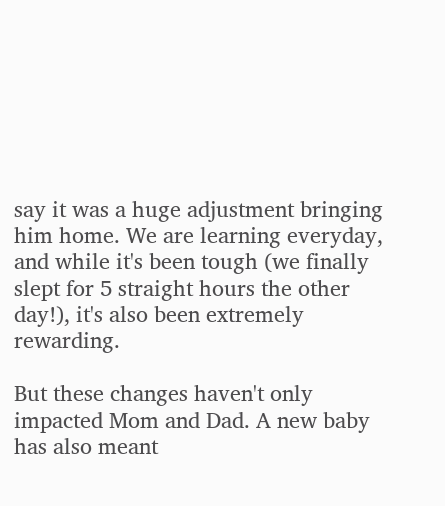say it was a huge adjustment bringing him home. We are learning everyday, and while it's been tough (we finally slept for 5 straight hours the other day!), it's also been extremely rewarding.

But these changes haven't only impacted Mom and Dad. A new baby has also meant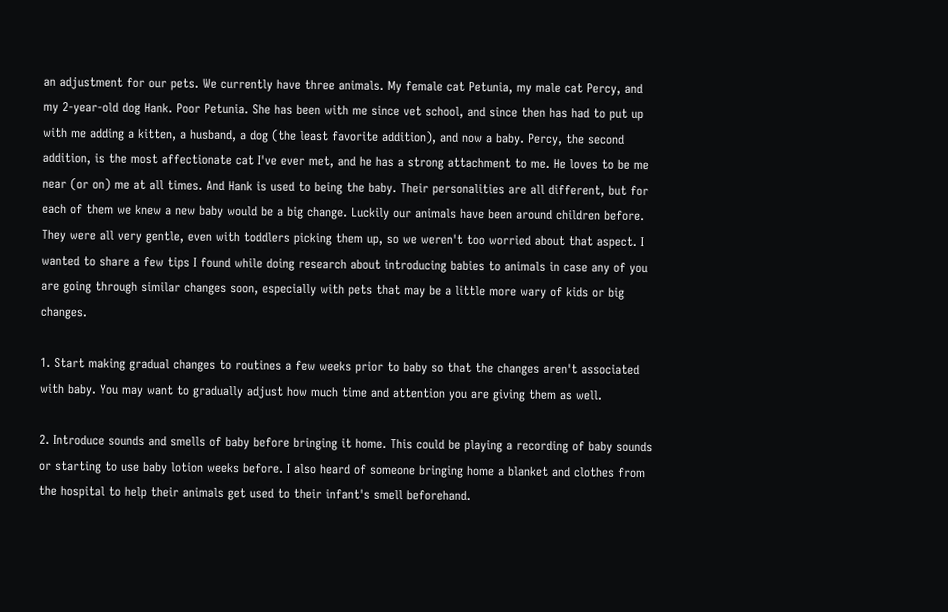an adjustment for our pets. We currently have three animals. My female cat Petunia, my male cat Percy, and my 2-year-old dog Hank. Poor Petunia. She has been with me since vet school, and since then has had to put up with me adding a kitten, a husband, a dog (the least favorite addition), and now a baby. Percy, the second addition, is the most affectionate cat I've ever met, and he has a strong attachment to me. He loves to be me near (or on) me at all times. And Hank is used to being the baby. Their personalities are all different, but for each of them we knew a new baby would be a big change. Luckily our animals have been around children before. They were all very gentle, even with toddlers picking them up, so we weren't too worried about that aspect. I wanted to share a few tips I found while doing research about introducing babies to animals in case any of you are going through similar changes soon, especially with pets that may be a little more wary of kids or big changes.

1. Start making gradual changes to routines a few weeks prior to baby so that the changes aren't associated with baby. You may want to gradually adjust how much time and attention you are giving them as well.

2. Introduce sounds and smells of baby before bringing it home. This could be playing a recording of baby sounds or starting to use baby lotion weeks before. I also heard of someone bringing home a blanket and clothes from the hospital to help their animals get used to their infant's smell beforehand.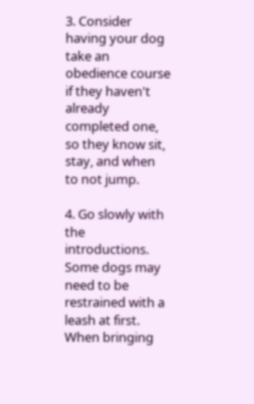3. Consider having your dog take an obedience course if they haven't already completed one, so they know sit, stay, and when to not jump.

4. Go slowly with the introductions. Some dogs may need to be restrained with a leash at first. When bringing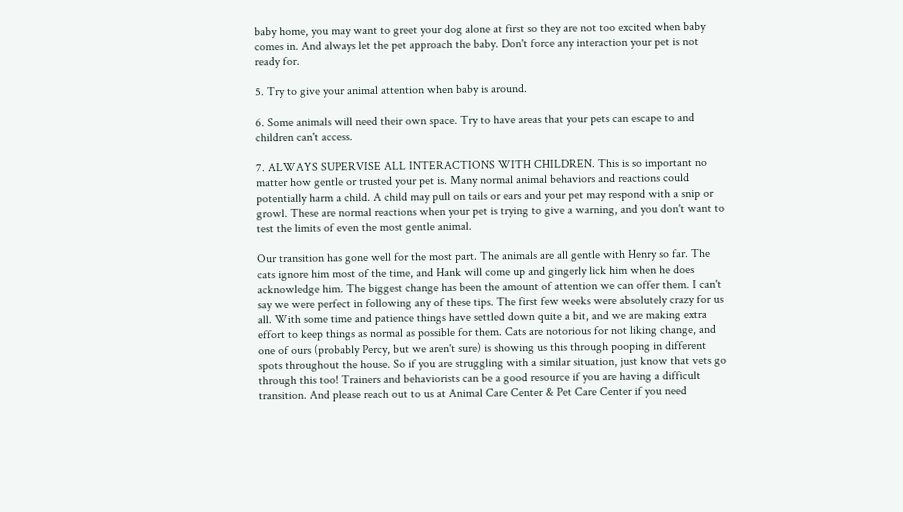baby home, you may want to greet your dog alone at first so they are not too excited when baby comes in. And always let the pet approach the baby. Don't force any interaction your pet is not ready for.

5. Try to give your animal attention when baby is around.

6. Some animals will need their own space. Try to have areas that your pets can escape to and children can't access.

7. ALWAYS SUPERVISE ALL INTERACTIONS WITH CHILDREN. This is so important no matter how gentle or trusted your pet is. Many normal animal behaviors and reactions could potentially harm a child. A child may pull on tails or ears and your pet may respond with a snip or growl. These are normal reactions when your pet is trying to give a warning, and you don't want to test the limits of even the most gentle animal.

Our transition has gone well for the most part. The animals are all gentle with Henry so far. The cats ignore him most of the time, and Hank will come up and gingerly lick him when he does acknowledge him. The biggest change has been the amount of attention we can offer them. I can't say we were perfect in following any of these tips. The first few weeks were absolutely crazy for us all. With some time and patience things have settled down quite a bit, and we are making extra effort to keep things as normal as possible for them. Cats are notorious for not liking change, and one of ours (probably Percy, but we aren't sure) is showing us this through pooping in different spots throughout the house. So if you are struggling with a similar situation, just know that vets go through this too! Trainers and behaviorists can be a good resource if you are having a difficult transition. And please reach out to us at Animal Care Center & Pet Care Center if you need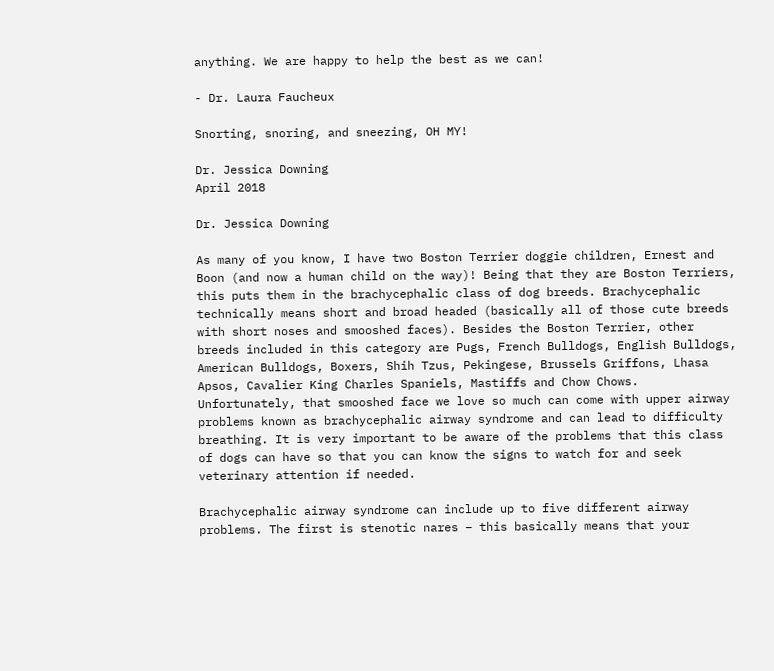anything. We are happy to help the best as we can!

- Dr. Laura Faucheux

Snorting, snoring, and sneezing, OH MY!

Dr. Jessica Downing
April 2018

Dr. Jessica Downing

As many of you know, I have two Boston Terrier doggie children, Ernest and Boon (and now a human child on the way)! Being that they are Boston Terriers, this puts them in the brachycephalic class of dog breeds. Brachycephalic technically means short and broad headed (basically all of those cute breeds with short noses and smooshed faces). Besides the Boston Terrier, other breeds included in this category are Pugs, French Bulldogs, English Bulldogs, American Bulldogs, Boxers, Shih Tzus, Pekingese, Brussels Griffons, Lhasa Apsos, Cavalier King Charles Spaniels, Mastiffs and Chow Chows. Unfortunately, that smooshed face we love so much can come with upper airway problems known as brachycephalic airway syndrome and can lead to difficulty breathing. It is very important to be aware of the problems that this class of dogs can have so that you can know the signs to watch for and seek veterinary attention if needed.

Brachycephalic airway syndrome can include up to five different airway problems. The first is stenotic nares – this basically means that your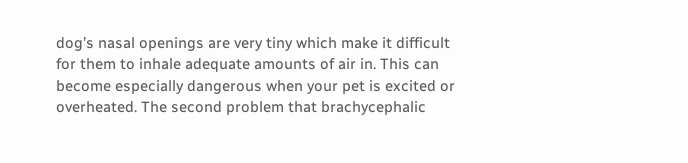dog’s nasal openings are very tiny which make it difficult for them to inhale adequate amounts of air in. This can become especially dangerous when your pet is excited or overheated. The second problem that brachycephalic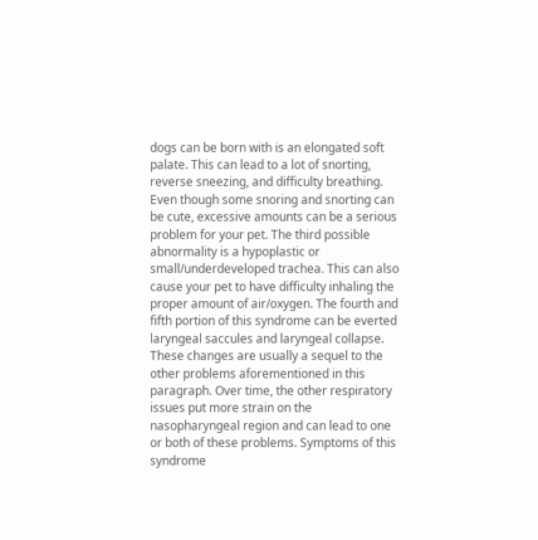dogs can be born with is an elongated soft palate. This can lead to a lot of snorting, reverse sneezing, and difficulty breathing. Even though some snoring and snorting can be cute, excessive amounts can be a serious problem for your pet. The third possible abnormality is a hypoplastic or small/underdeveloped trachea. This can also cause your pet to have difficulty inhaling the proper amount of air/oxygen. The fourth and fifth portion of this syndrome can be everted laryngeal saccules and laryngeal collapse. These changes are usually a sequel to the other problems aforementioned in this paragraph. Over time, the other respiratory issues put more strain on the nasopharyngeal region and can lead to one or both of these problems. Symptoms of this syndrome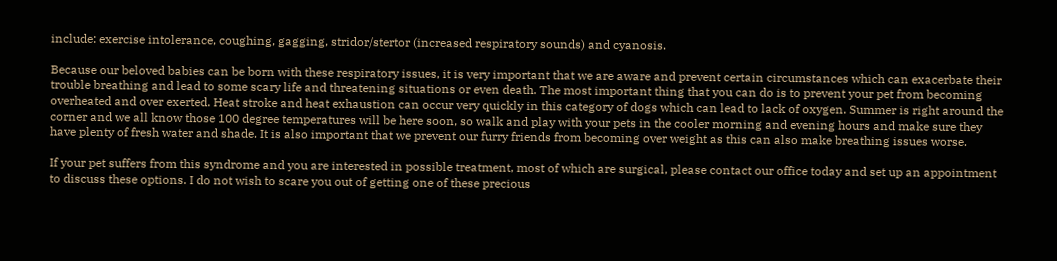include: exercise intolerance, coughing, gagging, stridor/stertor (increased respiratory sounds) and cyanosis.

Because our beloved babies can be born with these respiratory issues, it is very important that we are aware and prevent certain circumstances which can exacerbate their trouble breathing and lead to some scary life and threatening situations or even death. The most important thing that you can do is to prevent your pet from becoming overheated and over exerted. Heat stroke and heat exhaustion can occur very quickly in this category of dogs which can lead to lack of oxygen. Summer is right around the corner and we all know those 100 degree temperatures will be here soon, so walk and play with your pets in the cooler morning and evening hours and make sure they have plenty of fresh water and shade. It is also important that we prevent our furry friends from becoming over weight as this can also make breathing issues worse.

If your pet suffers from this syndrome and you are interested in possible treatment, most of which are surgical, please contact our office today and set up an appointment to discuss these options. I do not wish to scare you out of getting one of these precious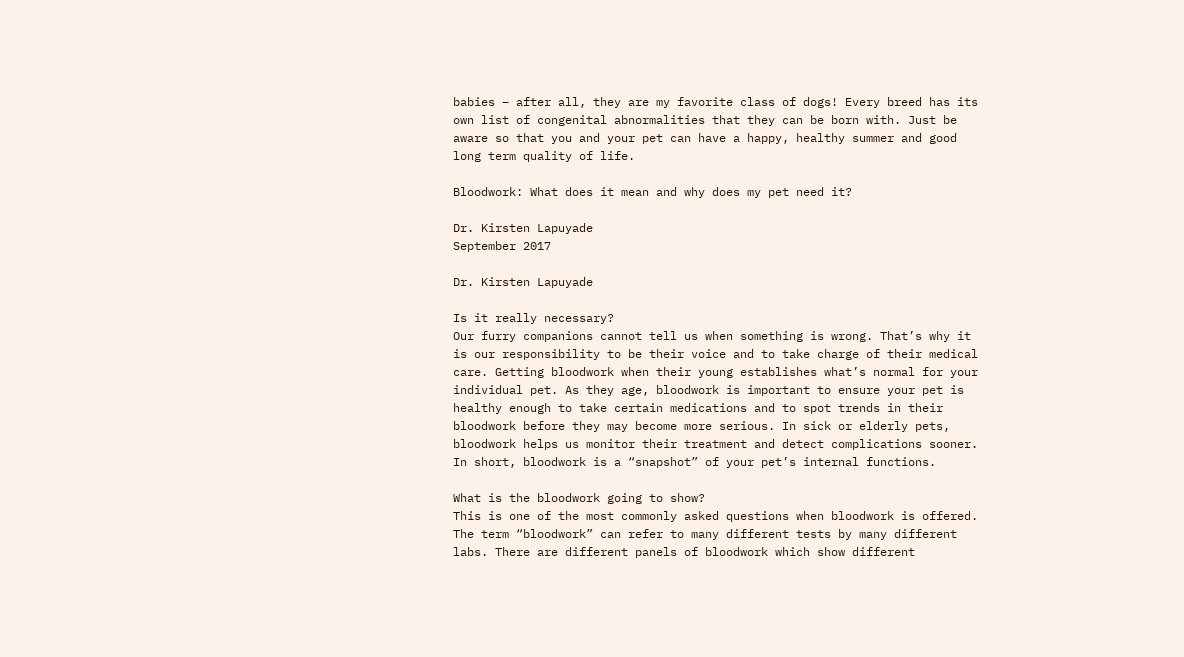babies – after all, they are my favorite class of dogs! Every breed has its own list of congenital abnormalities that they can be born with. Just be aware so that you and your pet can have a happy, healthy summer and good long term quality of life.

Bloodwork: What does it mean and why does my pet need it?

Dr. Kirsten Lapuyade
September 2017

Dr. Kirsten Lapuyade

Is it really necessary?
Our furry companions cannot tell us when something is wrong. That’s why it is our responsibility to be their voice and to take charge of their medical care. Getting bloodwork when their young establishes what’s normal for your individual pet. As they age, bloodwork is important to ensure your pet is healthy enough to take certain medications and to spot trends in their bloodwork before they may become more serious. In sick or elderly pets, bloodwork helps us monitor their treatment and detect complications sooner. In short, bloodwork is a “snapshot” of your pet’s internal functions.

What is the bloodwork going to show?
This is one of the most commonly asked questions when bloodwork is offered. The term “bloodwork” can refer to many different tests by many different labs. There are different panels of bloodwork which show different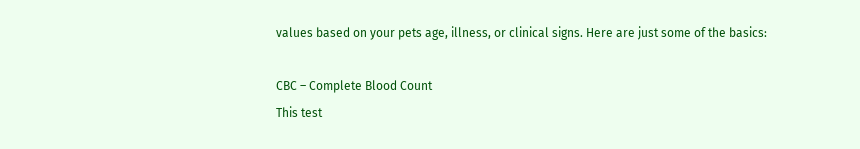values based on your pets age, illness, or clinical signs. Here are just some of the basics:

CBC – Complete Blood Count
This test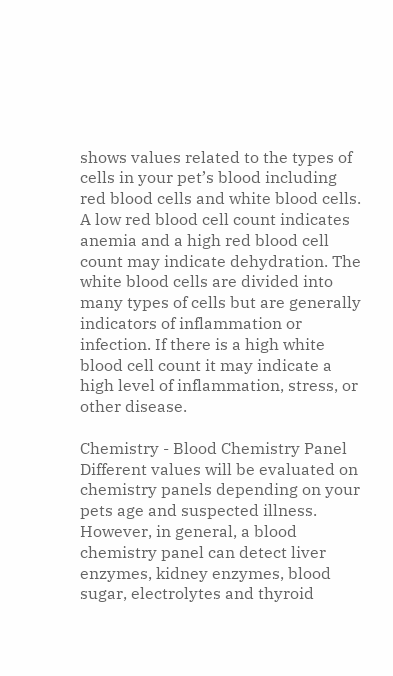shows values related to the types of cells in your pet’s blood including red blood cells and white blood cells. A low red blood cell count indicates anemia and a high red blood cell count may indicate dehydration. The white blood cells are divided into many types of cells but are generally indicators of inflammation or infection. If there is a high white blood cell count it may indicate a high level of inflammation, stress, or other disease.

Chemistry - Blood Chemistry Panel
Different values will be evaluated on chemistry panels depending on your pets age and suspected illness. However, in general, a blood chemistry panel can detect liver enzymes, kidney enzymes, blood sugar, electrolytes and thyroid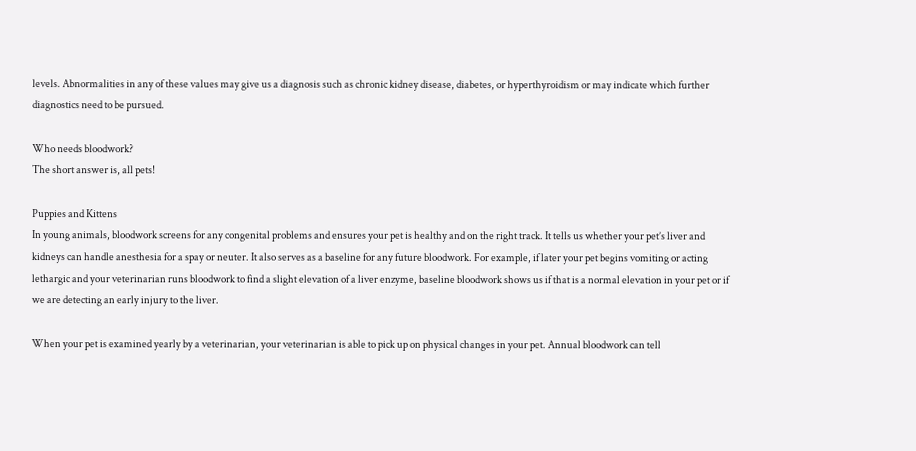levels. Abnormalities in any of these values may give us a diagnosis such as chronic kidney disease, diabetes, or hyperthyroidism or may indicate which further diagnostics need to be pursued.

Who needs bloodwork?
The short answer is, all pets!

Puppies and Kittens
In young animals, bloodwork screens for any congenital problems and ensures your pet is healthy and on the right track. It tells us whether your pet’s liver and kidneys can handle anesthesia for a spay or neuter. It also serves as a baseline for any future bloodwork. For example, if later your pet begins vomiting or acting lethargic and your veterinarian runs bloodwork to find a slight elevation of a liver enzyme, baseline bloodwork shows us if that is a normal elevation in your pet or if we are detecting an early injury to the liver.

When your pet is examined yearly by a veterinarian, your veterinarian is able to pick up on physical changes in your pet. Annual bloodwork can tell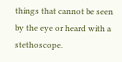things that cannot be seen by the eye or heard with a stethoscope.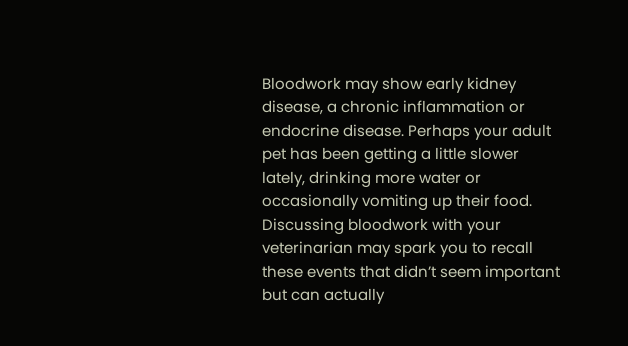Bloodwork may show early kidney disease, a chronic inflammation or endocrine disease. Perhaps your adult pet has been getting a little slower lately, drinking more water or occasionally vomiting up their food. Discussing bloodwork with your veterinarian may spark you to recall these events that didn’t seem important but can actually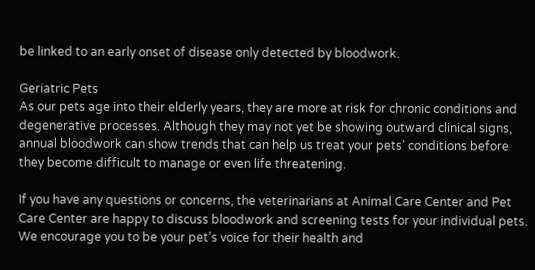be linked to an early onset of disease only detected by bloodwork.

Geriatric Pets
As our pets age into their elderly years, they are more at risk for chronic conditions and degenerative processes. Although they may not yet be showing outward clinical signs, annual bloodwork can show trends that can help us treat your pets’ conditions before they become difficult to manage or even life threatening.

If you have any questions or concerns, the veterinarians at Animal Care Center and Pet Care Center are happy to discuss bloodwork and screening tests for your individual pets. We encourage you to be your pet’s voice for their health and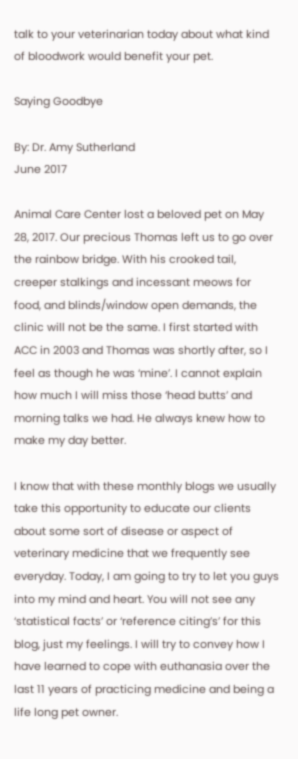talk to your veterinarian today about what kind of bloodwork would benefit your pet.

Saying Goodbye

By: Dr. Amy Sutherland
June 2017

Animal Care Center lost a beloved pet on May 28, 2017. Our precious Thomas left us to go over the rainbow bridge. With his crooked tail, creeper stalkings and incessant meows for food, and blinds/window open demands, the clinic will not be the same. I first started with ACC in 2003 and Thomas was shortly after, so I feel as though he was ‘mine’. I cannot explain how much I will miss those ‘head butts’ and morning talks we had. He always knew how to make my day better.

I know that with these monthly blogs we usually take this opportunity to educate our clients about some sort of disease or aspect of veterinary medicine that we frequently see everyday. Today, I am going to try to let you guys into my mind and heart. You will not see any ‘statistical facts’ or ‘reference citing’s’ for this blog, just my feelings. I will try to convey how I have learned to cope with euthanasia over the last 11 years of practicing medicine and being a life long pet owner.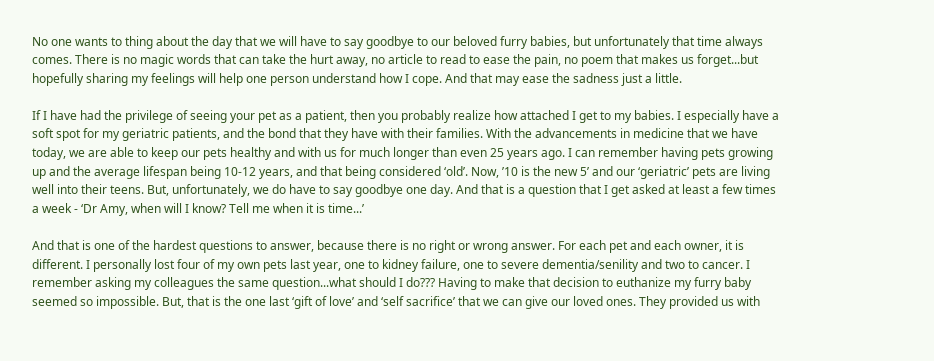No one wants to thing about the day that we will have to say goodbye to our beloved furry babies, but unfortunately that time always comes. There is no magic words that can take the hurt away, no article to read to ease the pain, no poem that makes us forget...but hopefully sharing my feelings will help one person understand how I cope. And that may ease the sadness just a little.

If I have had the privilege of seeing your pet as a patient, then you probably realize how attached I get to my babies. I especially have a soft spot for my geriatric patients, and the bond that they have with their families. With the advancements in medicine that we have today, we are able to keep our pets healthy and with us for much longer than even 25 years ago. I can remember having pets growing up and the average lifespan being 10-12 years, and that being considered ‘old’. Now, ’10 is the new 5’ and our ‘geriatric’ pets are living well into their teens. But, unfortunately, we do have to say goodbye one day. And that is a question that I get asked at least a few times a week - ‘Dr Amy, when will I know? Tell me when it is time...’

And that is one of the hardest questions to answer, because there is no right or wrong answer. For each pet and each owner, it is different. I personally lost four of my own pets last year, one to kidney failure, one to severe dementia/senility and two to cancer. I remember asking my colleagues the same question...what should I do??? Having to make that decision to euthanize my furry baby seemed so impossible. But, that is the one last ‘gift of love’ and ‘self sacrifice’ that we can give our loved ones. They provided us with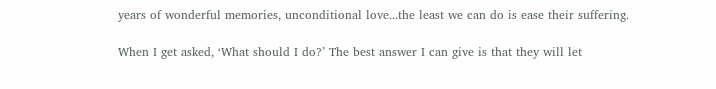years of wonderful memories, unconditional love...the least we can do is ease their suffering.

When I get asked, ‘What should I do?’ The best answer I can give is that they will let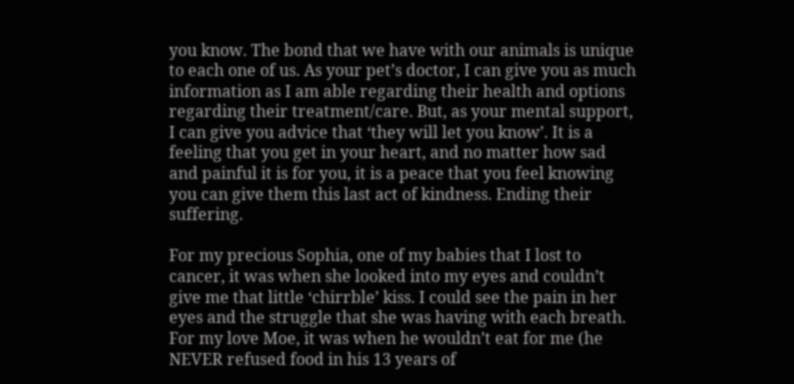you know. The bond that we have with our animals is unique to each one of us. As your pet’s doctor, I can give you as much information as I am able regarding their health and options regarding their treatment/care. But, as your mental support, I can give you advice that ‘they will let you know’. It is a feeling that you get in your heart, and no matter how sad and painful it is for you, it is a peace that you feel knowing you can give them this last act of kindness. Ending their suffering.

For my precious Sophia, one of my babies that I lost to cancer, it was when she looked into my eyes and couldn’t give me that little ‘chirrble’ kiss. I could see the pain in her eyes and the struggle that she was having with each breath. For my love Moe, it was when he wouldn’t eat for me (he NEVER refused food in his 13 years of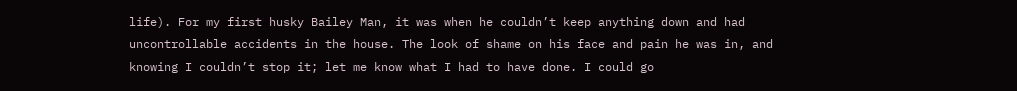life). For my first husky Bailey Man, it was when he couldn’t keep anything down and had uncontrollable accidents in the house. The look of shame on his face and pain he was in, and knowing I couldn’t stop it; let me know what I had to have done. I could go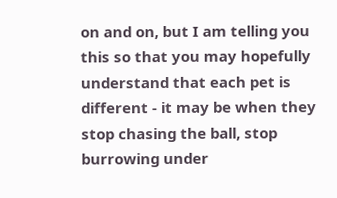on and on, but I am telling you this so that you may hopefully understand that each pet is different - it may be when they stop chasing the ball, stop burrowing under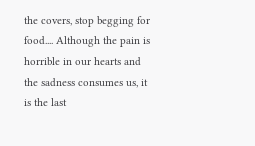the covers, stop begging for food.... Although the pain is horrible in our hearts and the sadness consumes us, it is the last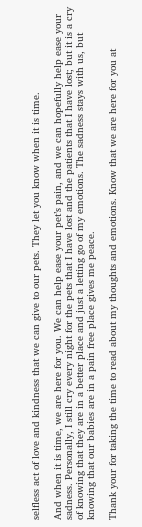selfless act of love and kindness that we can give to our pets. They let you know when it is time.

And when it is time, we are here for you. We can help ease your pet’s pain, and we can hopefully help ease your sadness. Personally, I still cry every night for the pets that I have lost and the patients that I have lost; but it is a cry of knowing that they are in a better place and just a letting go of my emotions. The sadness stays with us, but knowing that our babies are in a pain free place gives me peace.

Thank your for taking the time to read about my thoughts and emotions. Know that we are here for you at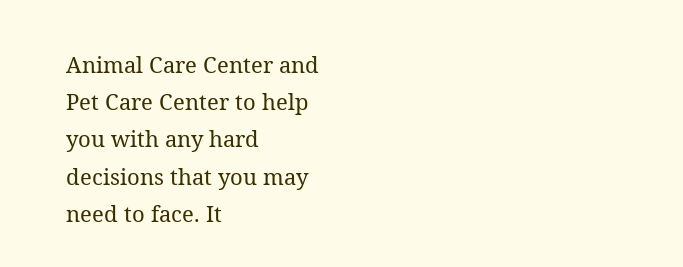Animal Care Center and Pet Care Center to help you with any hard decisions that you may need to face. It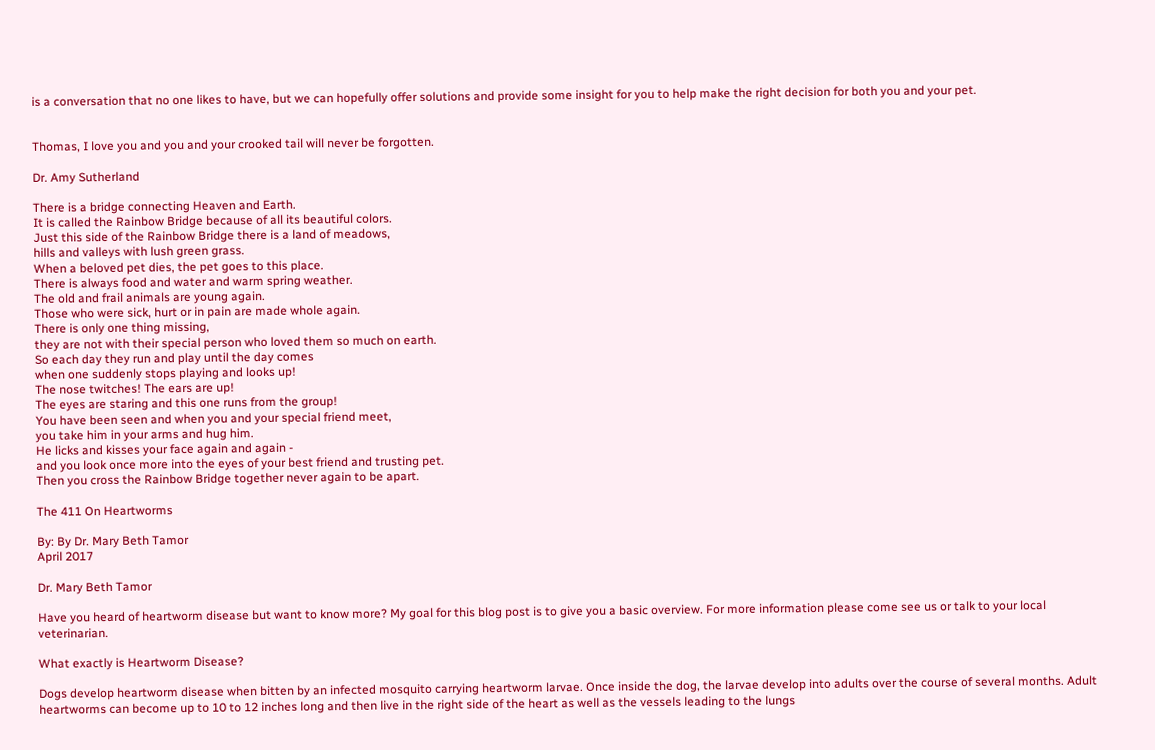is a conversation that no one likes to have, but we can hopefully offer solutions and provide some insight for you to help make the right decision for both you and your pet.


Thomas, I love you and you and your crooked tail will never be forgotten.

Dr. Amy Sutherland

There is a bridge connecting Heaven and Earth.
It is called the Rainbow Bridge because of all its beautiful colors.
Just this side of the Rainbow Bridge there is a land of meadows,
hills and valleys with lush green grass.
When a beloved pet dies, the pet goes to this place.
There is always food and water and warm spring weather.
The old and frail animals are young again.
Those who were sick, hurt or in pain are made whole again.
There is only one thing missing,
they are not with their special person who loved them so much on earth.
So each day they run and play until the day comes
when one suddenly stops playing and looks up!
The nose twitches! The ears are up!
The eyes are staring and this one runs from the group!
You have been seen and when you and your special friend meet,
you take him in your arms and hug him.
He licks and kisses your face again and again -
and you look once more into the eyes of your best friend and trusting pet.
Then you cross the Rainbow Bridge together never again to be apart.

The 411 On Heartworms

By: By Dr. Mary Beth Tamor
April 2017

Dr. Mary Beth Tamor

Have you heard of heartworm disease but want to know more? My goal for this blog post is to give you a basic overview. For more information please come see us or talk to your local veterinarian.

What exactly is Heartworm Disease?

Dogs develop heartworm disease when bitten by an infected mosquito carrying heartworm larvae. Once inside the dog, the larvae develop into adults over the course of several months. Adult heartworms can become up to 10 to 12 inches long and then live in the right side of the heart as well as the vessels leading to the lungs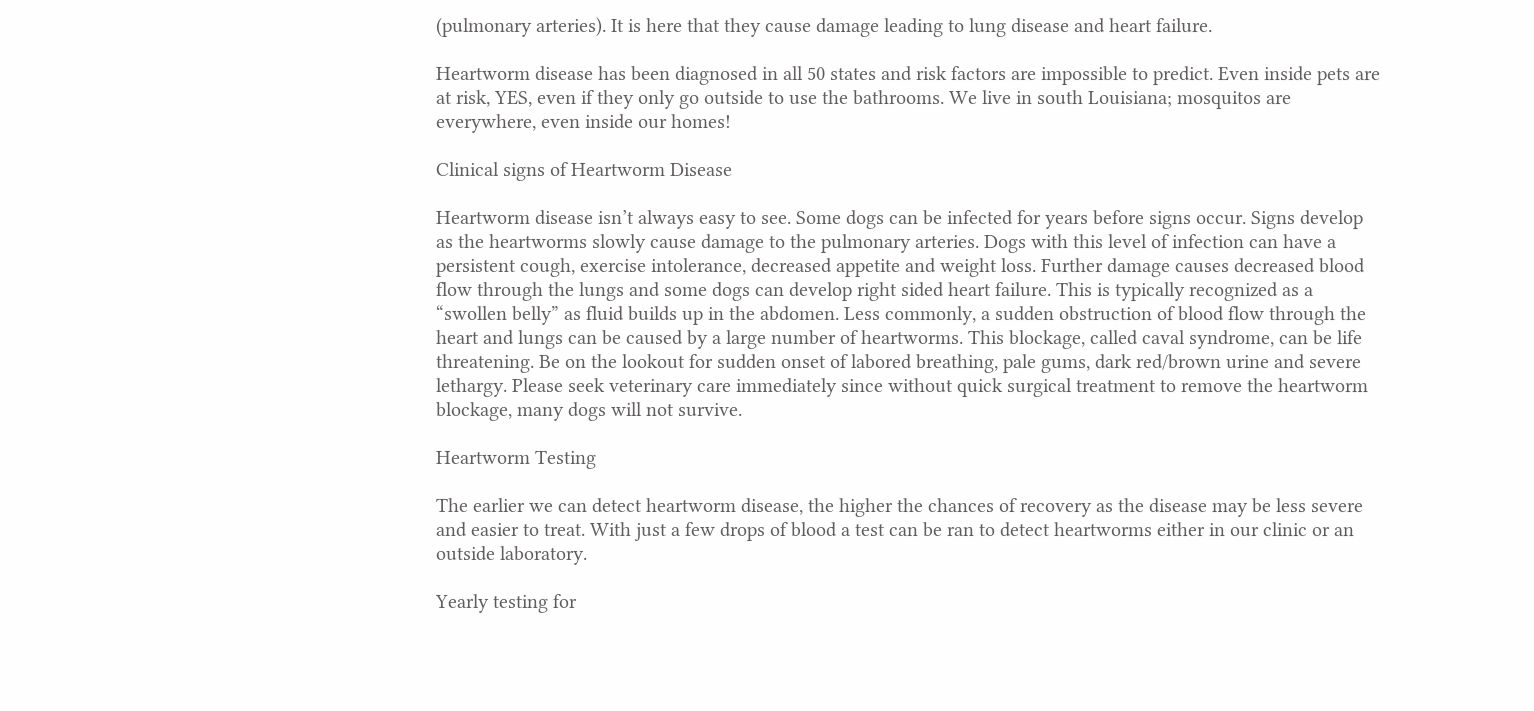(pulmonary arteries). It is here that they cause damage leading to lung disease and heart failure.

Heartworm disease has been diagnosed in all 50 states and risk factors are impossible to predict. Even inside pets are at risk, YES, even if they only go outside to use the bathrooms. We live in south Louisiana; mosquitos are everywhere, even inside our homes!

Clinical signs of Heartworm Disease

Heartworm disease isn’t always easy to see. Some dogs can be infected for years before signs occur. Signs develop as the heartworms slowly cause damage to the pulmonary arteries. Dogs with this level of infection can have a persistent cough, exercise intolerance, decreased appetite and weight loss. Further damage causes decreased blood flow through the lungs and some dogs can develop right sided heart failure. This is typically recognized as a “swollen belly” as fluid builds up in the abdomen. Less commonly, a sudden obstruction of blood flow through the heart and lungs can be caused by a large number of heartworms. This blockage, called caval syndrome, can be life threatening. Be on the lookout for sudden onset of labored breathing, pale gums, dark red/brown urine and severe lethargy. Please seek veterinary care immediately since without quick surgical treatment to remove the heartworm blockage, many dogs will not survive.

Heartworm Testing

The earlier we can detect heartworm disease, the higher the chances of recovery as the disease may be less severe and easier to treat. With just a few drops of blood a test can be ran to detect heartworms either in our clinic or an outside laboratory.

Yearly testing for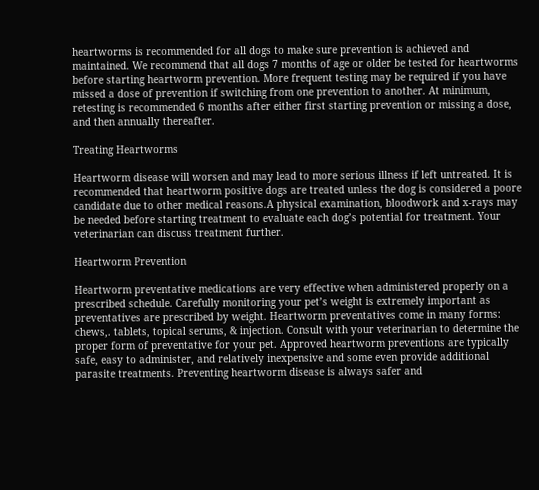heartworms is recommended for all dogs to make sure prevention is achieved and maintained. We recommend that all dogs 7 months of age or older be tested for heartworms before starting heartworm prevention. More frequent testing may be required if you have missed a dose of prevention if switching from one prevention to another. At minimum, retesting is recommended 6 months after either first starting prevention or missing a dose, and then annually thereafter.

Treating Heartworms

Heartworm disease will worsen and may lead to more serious illness if left untreated. It is recommended that heartworm positive dogs are treated unless the dog is considered a poore candidate due to other medical reasons.A physical examination, bloodwork and x-rays may be needed before starting treatment to evaluate each dog’s potential for treatment. Your veterinarian can discuss treatment further.

Heartworm Prevention

Heartworm preventative medications are very effective when administered properly on a prescribed schedule. Carefully monitoring your pet’s weight is extremely important as preventatives are prescribed by weight. Heartworm preventatives come in many forms: chews,. tablets, topical serums, & injection. Consult with your veterinarian to determine the proper form of preventative for your pet. Approved heartworm preventions are typically safe, easy to administer, and relatively inexpensive and some even provide additional parasite treatments. Preventing heartworm disease is always safer and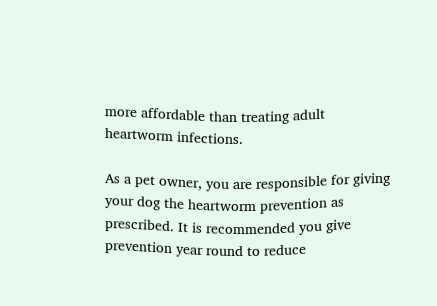more affordable than treating adult heartworm infections.

As a pet owner, you are responsible for giving your dog the heartworm prevention as prescribed. It is recommended you give prevention year round to reduce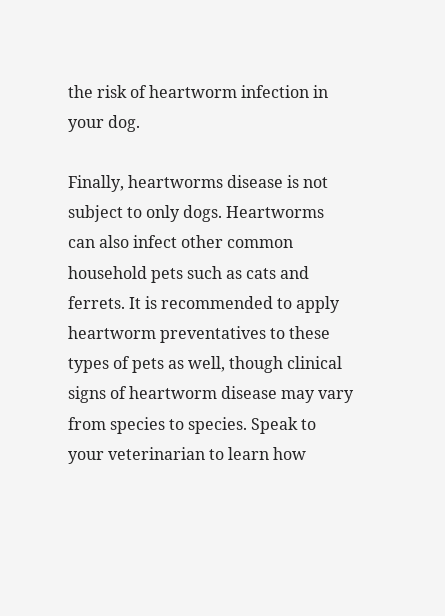the risk of heartworm infection in your dog.

Finally, heartworms disease is not subject to only dogs. Heartworms can also infect other common household pets such as cats and ferrets. It is recommended to apply heartworm preventatives to these types of pets as well, though clinical signs of heartworm disease may vary from species to species. Speak to your veterinarian to learn how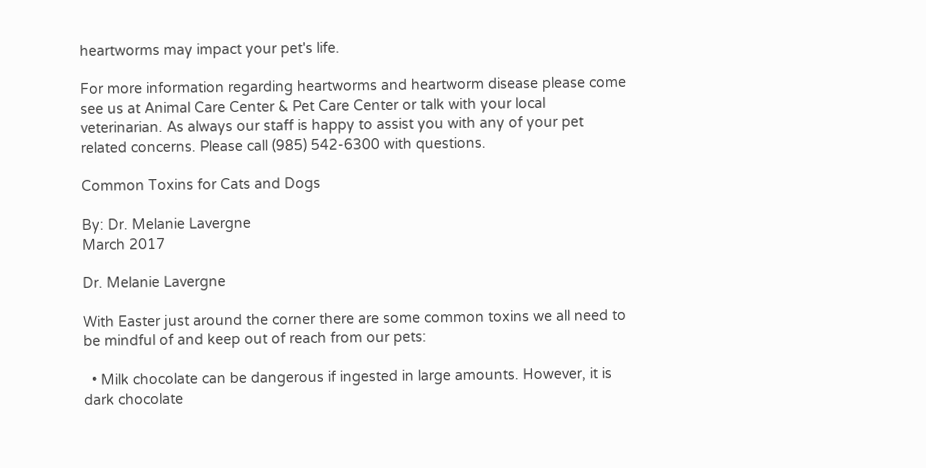heartworms may impact your pet's life.

For more information regarding heartworms and heartworm disease please come see us at Animal Care Center & Pet Care Center or talk with your local veterinarian. As always our staff is happy to assist you with any of your pet related concerns. Please call (985) 542-6300 with questions.

Common Toxins for Cats and Dogs

By: Dr. Melanie Lavergne
March 2017

Dr. Melanie Lavergne

With Easter just around the corner there are some common toxins we all need to be mindful of and keep out of reach from our pets:

  • Milk chocolate can be dangerous if ingested in large amounts. However, it is dark chocolate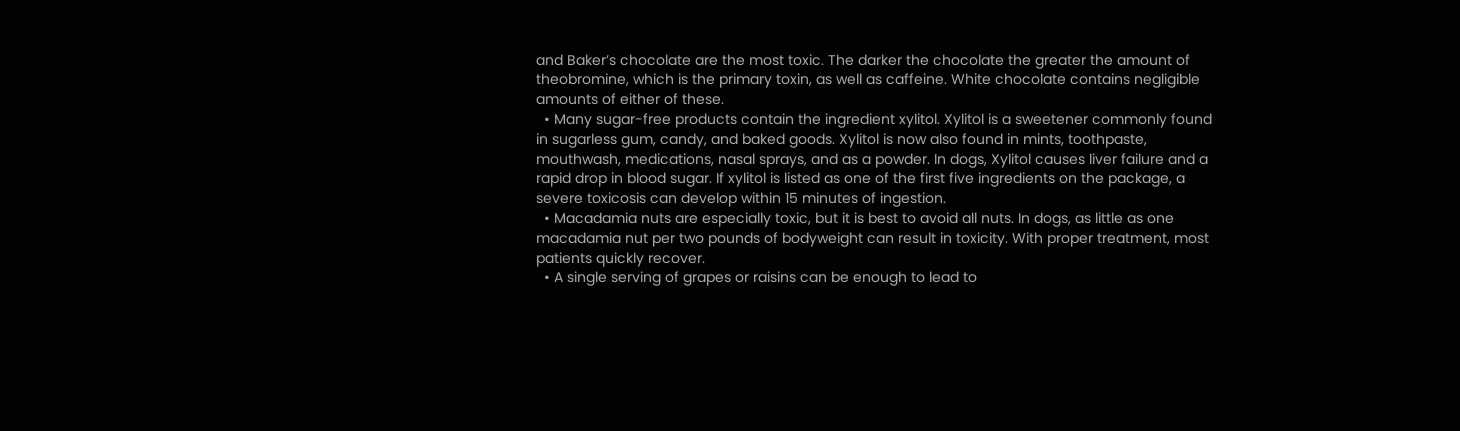and Baker’s chocolate are the most toxic. The darker the chocolate the greater the amount of theobromine, which is the primary toxin, as well as caffeine. White chocolate contains negligible amounts of either of these.
  • Many sugar-free products contain the ingredient xylitol. Xylitol is a sweetener commonly found in sugarless gum, candy, and baked goods. Xylitol is now also found in mints, toothpaste, mouthwash, medications, nasal sprays, and as a powder. In dogs, Xylitol causes liver failure and a rapid drop in blood sugar. If xylitol is listed as one of the first five ingredients on the package, a severe toxicosis can develop within 15 minutes of ingestion.
  • Macadamia nuts are especially toxic, but it is best to avoid all nuts. In dogs, as little as one macadamia nut per two pounds of bodyweight can result in toxicity. With proper treatment, most patients quickly recover.
  • A single serving of grapes or raisins can be enough to lead to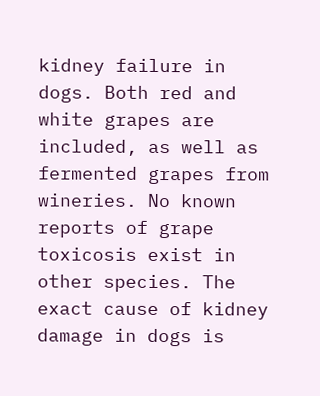kidney failure in dogs. Both red and white grapes are included, as well as fermented grapes from wineries. No known reports of grape toxicosis exist in other species. The exact cause of kidney damage in dogs is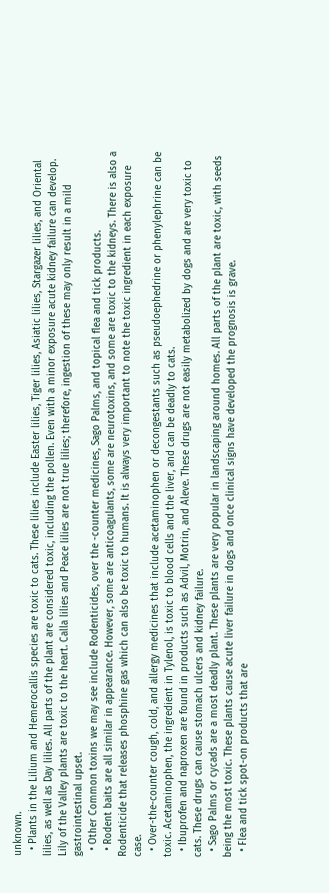unknown.
  • Plants in the Lilium and Hemerocallis species are toxic to cats. These lilies include Easter lilies, Tiger lilies, Asiatic lilies, Stargazer lilies, and Oriental lilies, as well as Day lilies. All parts of the plant are considered toxic, including the pollen. Even with a minor exposure acute kidney failure can develop. Lily of the Valley plants are toxic to the heart. Calla lilies and Peace lilies are not true lilies; therefore, ingestion of these may only result in a mild gastrointestinal upset.
  • Other Common toxins we may see include Rodenticides, over the -counter medicines, Sago Palms, and topical flea and tick products.
  • Rodent baits are all similar in appearance. However, some are anticoagulants, some are neurotoxins, and some are toxic to the kidneys. There is also a Rodenticide that releases phosphine gas which can also be toxic to humans. It is always very important to note the toxic ingredient in each exposure case.
  • Over-the-counter cough, cold, and allergy medicines that include acetaminophen or decongestants such as pseudoephedrine or phenylephrine can be toxic. Acetaminophen, the ingredient in Tylenol, is toxic to blood cells and the liver, and can be deadly to cats.
  • Ibuprofen and naproxen are found in products such as Advil, Motrin, and Aleve. These drugs are not easily metabolized by dogs and are very toxic to cats. These drugs can cause stomach ulcers and kidney failure.
  • Sago Palms or cycads are a most deadly plant. These plants are very popular in landscaping around homes. All parts of the plant are toxic, with seeds being the most toxic. These plants cause acute liver failure in dogs and once clinical signs have developed the prognosis is grave.
  • Flea and tick spot-on products that are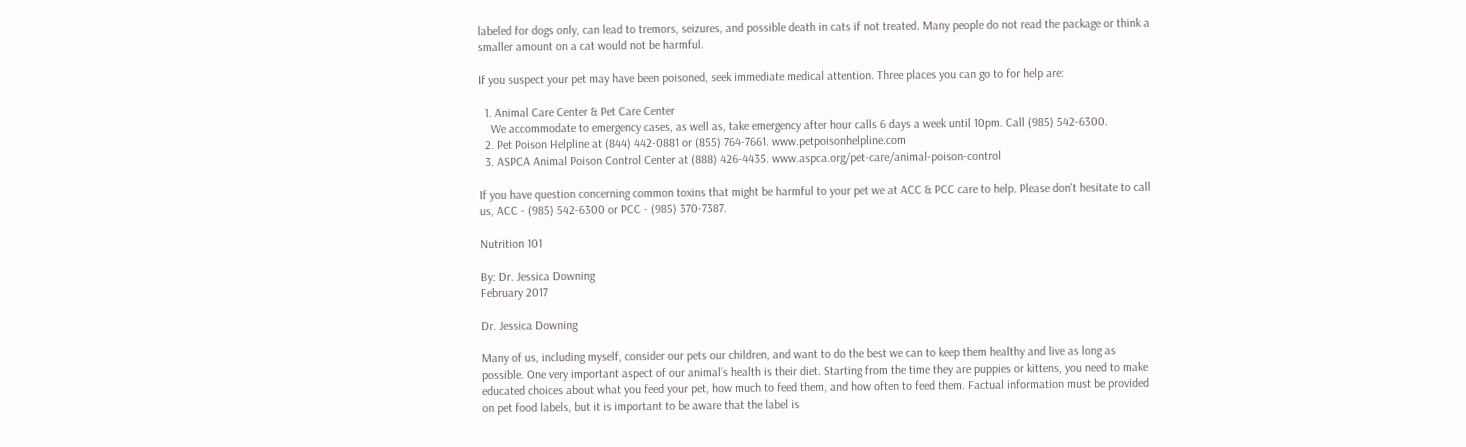labeled for dogs only, can lead to tremors, seizures, and possible death in cats if not treated. Many people do not read the package or think a smaller amount on a cat would not be harmful.

If you suspect your pet may have been poisoned, seek immediate medical attention. Three places you can go to for help are:

  1. Animal Care Center & Pet Care Center
    We accommodate to emergency cases, as well as, take emergency after hour calls 6 days a week until 10pm. Call (985) 542-6300.
  2. Pet Poison Helpline at (844) 442-0881 or (855) 764-7661. www.petpoisonhelpline.com
  3. ASPCA Animal Poison Control Center at (888) 426-4435. www.aspca.org/pet-care/animal-poison-control

If you have question concerning common toxins that might be harmful to your pet we at ACC & PCC care to help. Please don't hesitate to call us, ACC - (985) 542-6300 or PCC - (985) 370-7387.

Nutrition 101

By: Dr. Jessica Downing
February 2017

Dr. Jessica Downing

Many of us, including myself, consider our pets our children, and want to do the best we can to keep them healthy and live as long as possible. One very important aspect of our animal’s health is their diet. Starting from the time they are puppies or kittens, you need to make educated choices about what you feed your pet, how much to feed them, and how often to feed them. Factual information must be provided on pet food labels, but it is important to be aware that the label is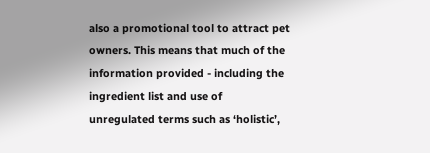also a promotional tool to attract pet owners. This means that much of the information provided - including the ingredient list and use of unregulated terms such as ‘holistic’,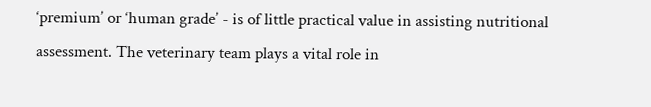‘premium’ or ‘human grade’ - is of little practical value in assisting nutritional assessment. The veterinary team plays a vital role in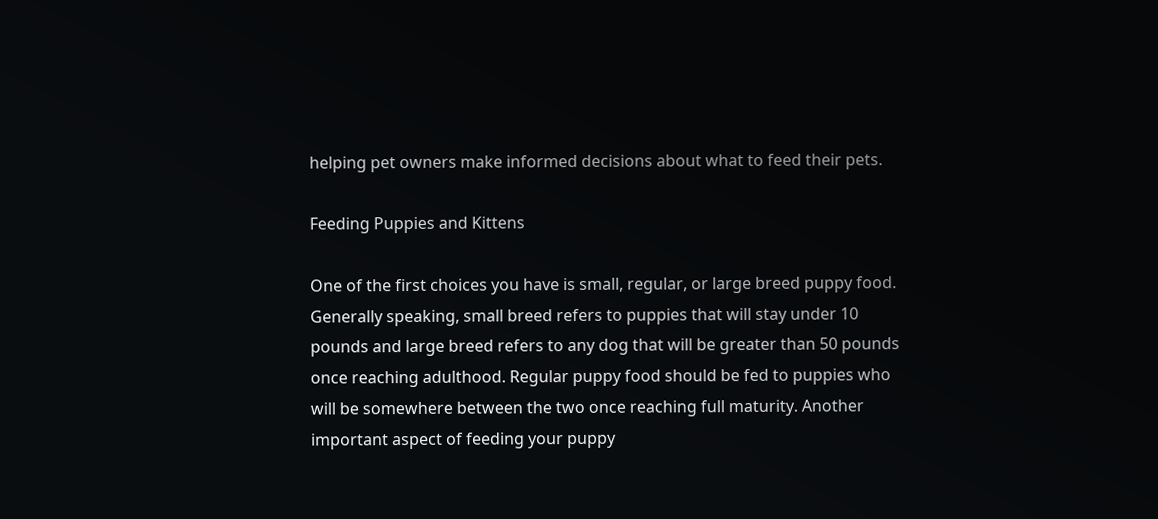helping pet owners make informed decisions about what to feed their pets.

Feeding Puppies and Kittens

One of the first choices you have is small, regular, or large breed puppy food. Generally speaking, small breed refers to puppies that will stay under 10 pounds and large breed refers to any dog that will be greater than 50 pounds once reaching adulthood. Regular puppy food should be fed to puppies who will be somewhere between the two once reaching full maturity. Another important aspect of feeding your puppy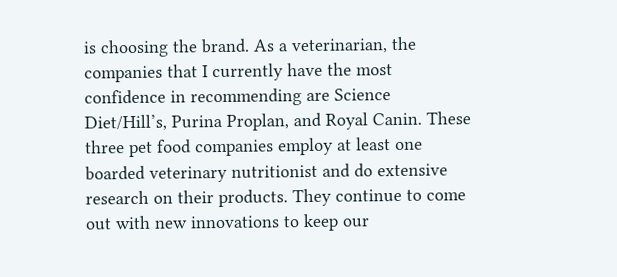is choosing the brand. As a veterinarian, the companies that I currently have the most confidence in recommending are Science Diet/Hill’s, Purina Proplan, and Royal Canin. These three pet food companies employ at least one boarded veterinary nutritionist and do extensive research on their products. They continue to come out with new innovations to keep our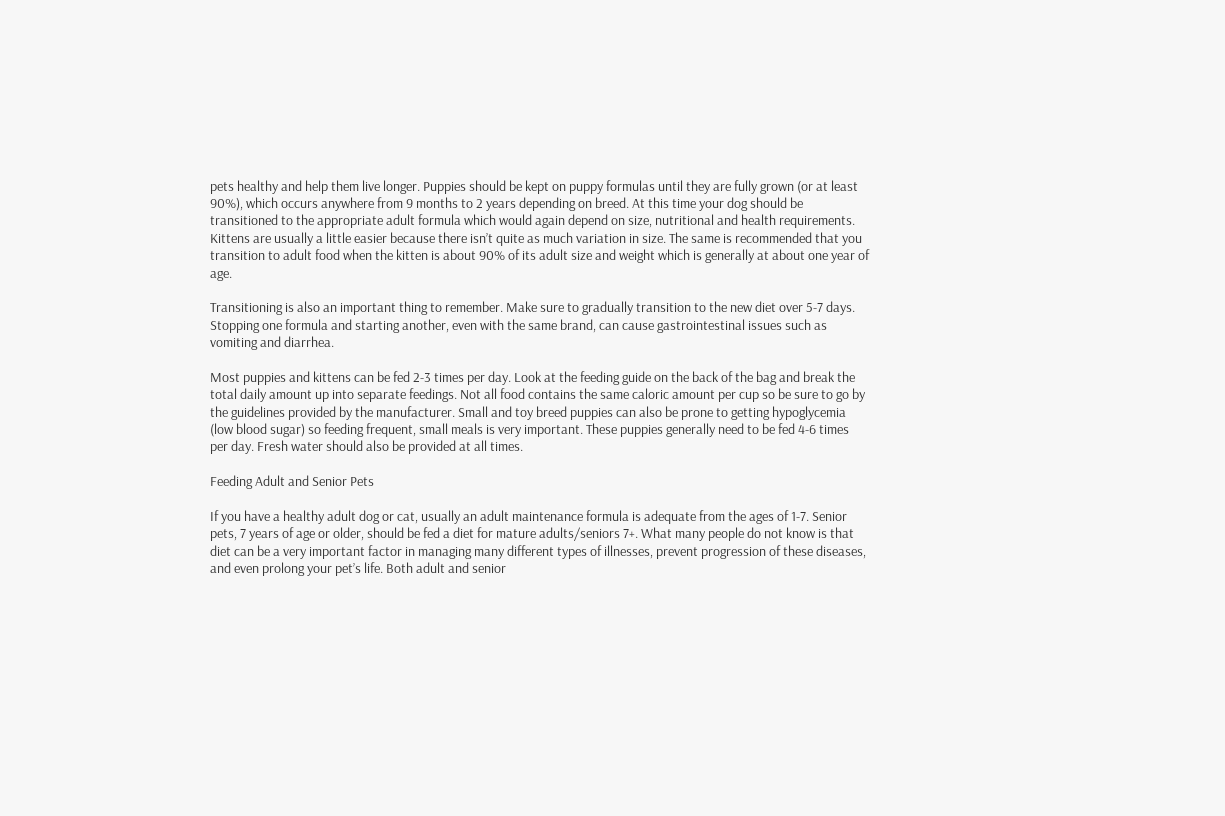pets healthy and help them live longer. Puppies should be kept on puppy formulas until they are fully grown (or at least 90%), which occurs anywhere from 9 months to 2 years depending on breed. At this time your dog should be transitioned to the appropriate adult formula which would again depend on size, nutritional and health requirements. Kittens are usually a little easier because there isn’t quite as much variation in size. The same is recommended that you transition to adult food when the kitten is about 90% of its adult size and weight which is generally at about one year of age.

Transitioning is also an important thing to remember. Make sure to gradually transition to the new diet over 5-7 days. Stopping one formula and starting another, even with the same brand, can cause gastrointestinal issues such as vomiting and diarrhea.

Most puppies and kittens can be fed 2-3 times per day. Look at the feeding guide on the back of the bag and break the total daily amount up into separate feedings. Not all food contains the same caloric amount per cup so be sure to go by the guidelines provided by the manufacturer. Small and toy breed puppies can also be prone to getting hypoglycemia (low blood sugar) so feeding frequent, small meals is very important. These puppies generally need to be fed 4-6 times per day. Fresh water should also be provided at all times.

Feeding Adult and Senior Pets

If you have a healthy adult dog or cat, usually an adult maintenance formula is adequate from the ages of 1-7. Senior pets, 7 years of age or older, should be fed a diet for mature adults/seniors 7+. What many people do not know is that diet can be a very important factor in managing many different types of illnesses, prevent progression of these diseases, and even prolong your pet’s life. Both adult and senior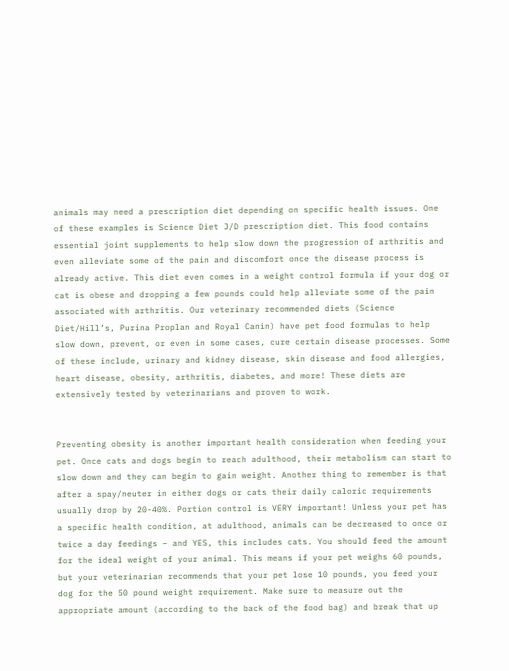animals may need a prescription diet depending on specific health issues. One of these examples is Science Diet J/D prescription diet. This food contains essential joint supplements to help slow down the progression of arthritis and even alleviate some of the pain and discomfort once the disease process is already active. This diet even comes in a weight control formula if your dog or cat is obese and dropping a few pounds could help alleviate some of the pain associated with arthritis. Our veterinary recommended diets (Science Diet/Hill’s, Purina Proplan and Royal Canin) have pet food formulas to help slow down, prevent, or even in some cases, cure certain disease processes. Some of these include, urinary and kidney disease, skin disease and food allergies, heart disease, obesity, arthritis, diabetes, and more! These diets are extensively tested by veterinarians and proven to work.


Preventing obesity is another important health consideration when feeding your pet. Once cats and dogs begin to reach adulthood, their metabolism can start to slow down and they can begin to gain weight. Another thing to remember is that after a spay/neuter in either dogs or cats their daily caloric requirements usually drop by 20-40%. Portion control is VERY important! Unless your pet has a specific health condition, at adulthood, animals can be decreased to once or twice a day feedings – and YES, this includes cats. You should feed the amount for the ideal weight of your animal. This means if your pet weighs 60 pounds, but your veterinarian recommends that your pet lose 10 pounds, you feed your dog for the 50 pound weight requirement. Make sure to measure out the appropriate amount (according to the back of the food bag) and break that up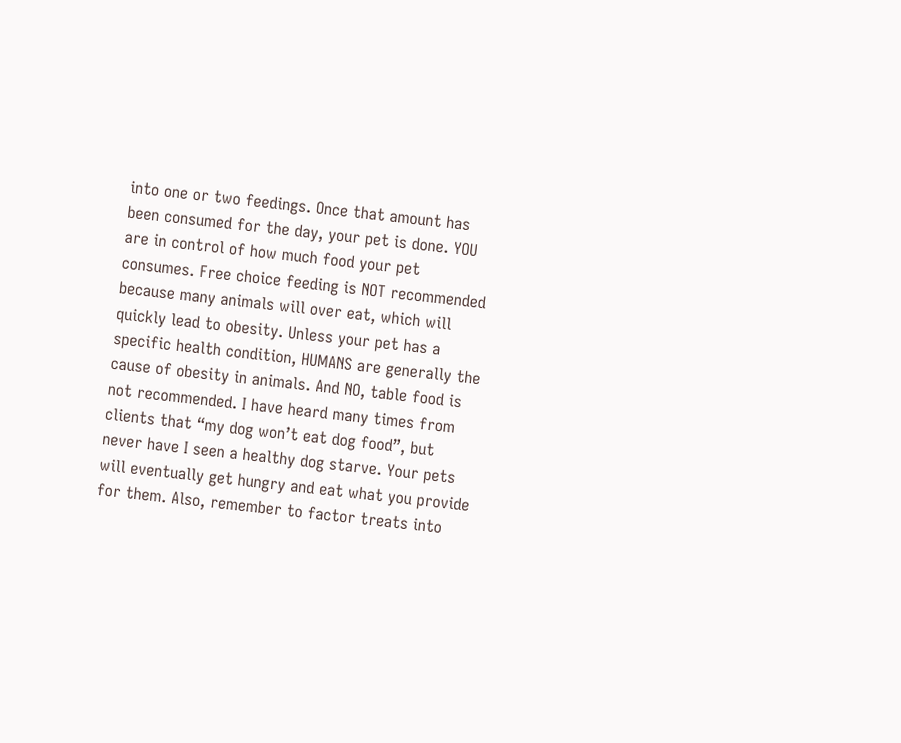into one or two feedings. Once that amount has been consumed for the day, your pet is done. YOU are in control of how much food your pet consumes. Free choice feeding is NOT recommended because many animals will over eat, which will quickly lead to obesity. Unless your pet has a specific health condition, HUMANS are generally the cause of obesity in animals. And NO, table food is not recommended. I have heard many times from clients that “my dog won’t eat dog food”, but never have I seen a healthy dog starve. Your pets will eventually get hungry and eat what you provide for them. Also, remember to factor treats into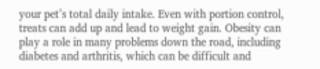your pet’s total daily intake. Even with portion control, treats can add up and lead to weight gain. Obesity can play a role in many problems down the road, including diabetes and arthritis, which can be difficult and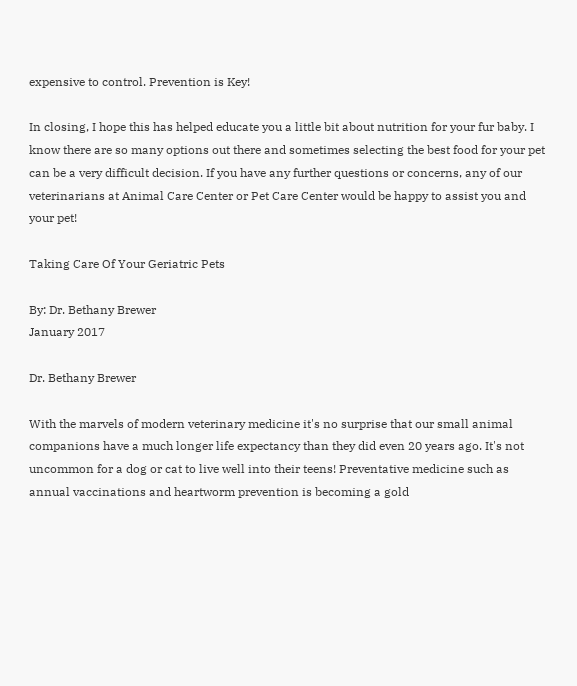expensive to control. Prevention is Key!

In closing, I hope this has helped educate you a little bit about nutrition for your fur baby. I know there are so many options out there and sometimes selecting the best food for your pet can be a very difficult decision. If you have any further questions or concerns, any of our veterinarians at Animal Care Center or Pet Care Center would be happy to assist you and your pet!

Taking Care Of Your Geriatric Pets

By: Dr. Bethany Brewer
January 2017

Dr. Bethany Brewer

With the marvels of modern veterinary medicine it's no surprise that our small animal companions have a much longer life expectancy than they did even 20 years ago. It's not uncommon for a dog or cat to live well into their teens! Preventative medicine such as annual vaccinations and heartworm prevention is becoming a gold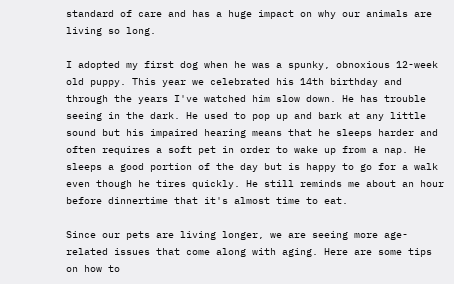standard of care and has a huge impact on why our animals are living so long.

I adopted my first dog when he was a spunky, obnoxious 12-week old puppy. This year we celebrated his 14th birthday and through the years I've watched him slow down. He has trouble seeing in the dark. He used to pop up and bark at any little sound but his impaired hearing means that he sleeps harder and often requires a soft pet in order to wake up from a nap. He sleeps a good portion of the day but is happy to go for a walk even though he tires quickly. He still reminds me about an hour before dinnertime that it's almost time to eat.

Since our pets are living longer, we are seeing more age-related issues that come along with aging. Here are some tips on how to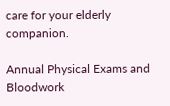care for your elderly companion.

Annual Physical Exams and Bloodwork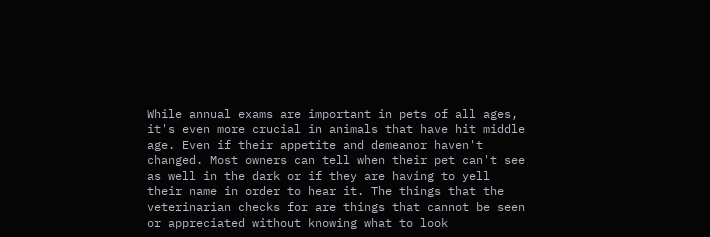While annual exams are important in pets of all ages, it's even more crucial in animals that have hit middle age. Even if their appetite and demeanor haven't changed. Most owners can tell when their pet can't see as well in the dark or if they are having to yell their name in order to hear it. The things that the veterinarian checks for are things that cannot be seen or appreciated without knowing what to look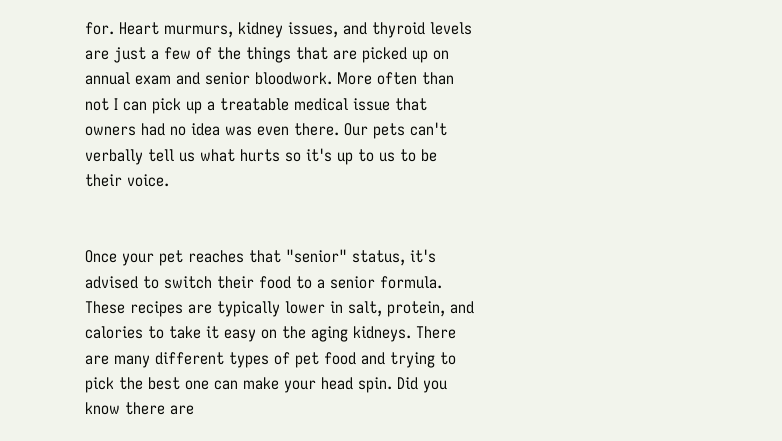for. Heart murmurs, kidney issues, and thyroid levels are just a few of the things that are picked up on annual exam and senior bloodwork. More often than not I can pick up a treatable medical issue that owners had no idea was even there. Our pets can't verbally tell us what hurts so it's up to us to be their voice.


Once your pet reaches that "senior" status, it's advised to switch their food to a senior formula. These recipes are typically lower in salt, protein, and calories to take it easy on the aging kidneys. There are many different types of pet food and trying to pick the best one can make your head spin. Did you know there are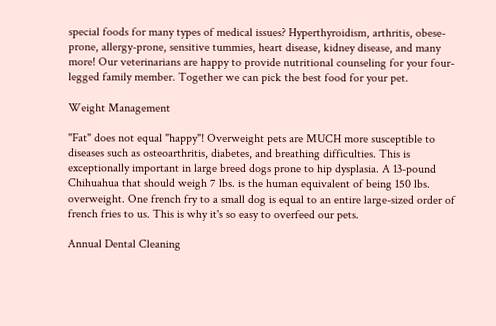special foods for many types of medical issues? Hyperthyroidism, arthritis, obese-prone, allergy-prone, sensitive tummies, heart disease, kidney disease, and many more! Our veterinarians are happy to provide nutritional counseling for your four-legged family member. Together we can pick the best food for your pet.

Weight Management

"Fat" does not equal "happy"! Overweight pets are MUCH more susceptible to diseases such as osteoarthritis, diabetes, and breathing difficulties. This is exceptionally important in large breed dogs prone to hip dysplasia. A 13-pound Chihuahua that should weigh 7 lbs. is the human equivalent of being 150 lbs. overweight. One french fry to a small dog is equal to an entire large-sized order of french fries to us. This is why it's so easy to overfeed our pets.

Annual Dental Cleaning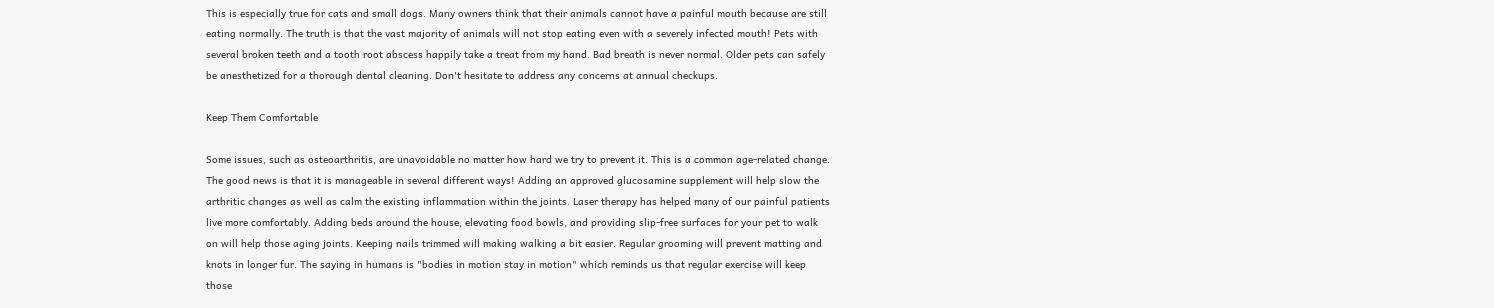This is especially true for cats and small dogs. Many owners think that their animals cannot have a painful mouth because are still eating normally. The truth is that the vast majority of animals will not stop eating even with a severely infected mouth! Pets with several broken teeth and a tooth root abscess happily take a treat from my hand. Bad breath is never normal. Older pets can safely be anesthetized for a thorough dental cleaning. Don't hesitate to address any concerns at annual checkups.

Keep Them Comfortable

Some issues, such as osteoarthritis, are unavoidable no matter how hard we try to prevent it. This is a common age-related change. The good news is that it is manageable in several different ways! Adding an approved glucosamine supplement will help slow the arthritic changes as well as calm the existing inflammation within the joints. Laser therapy has helped many of our painful patients live more comfortably. Adding beds around the house, elevating food bowls, and providing slip-free surfaces for your pet to walk on will help those aging joints. Keeping nails trimmed will making walking a bit easier. Regular grooming will prevent matting and knots in longer fur. The saying in humans is "bodies in motion stay in motion" which reminds us that regular exercise will keep those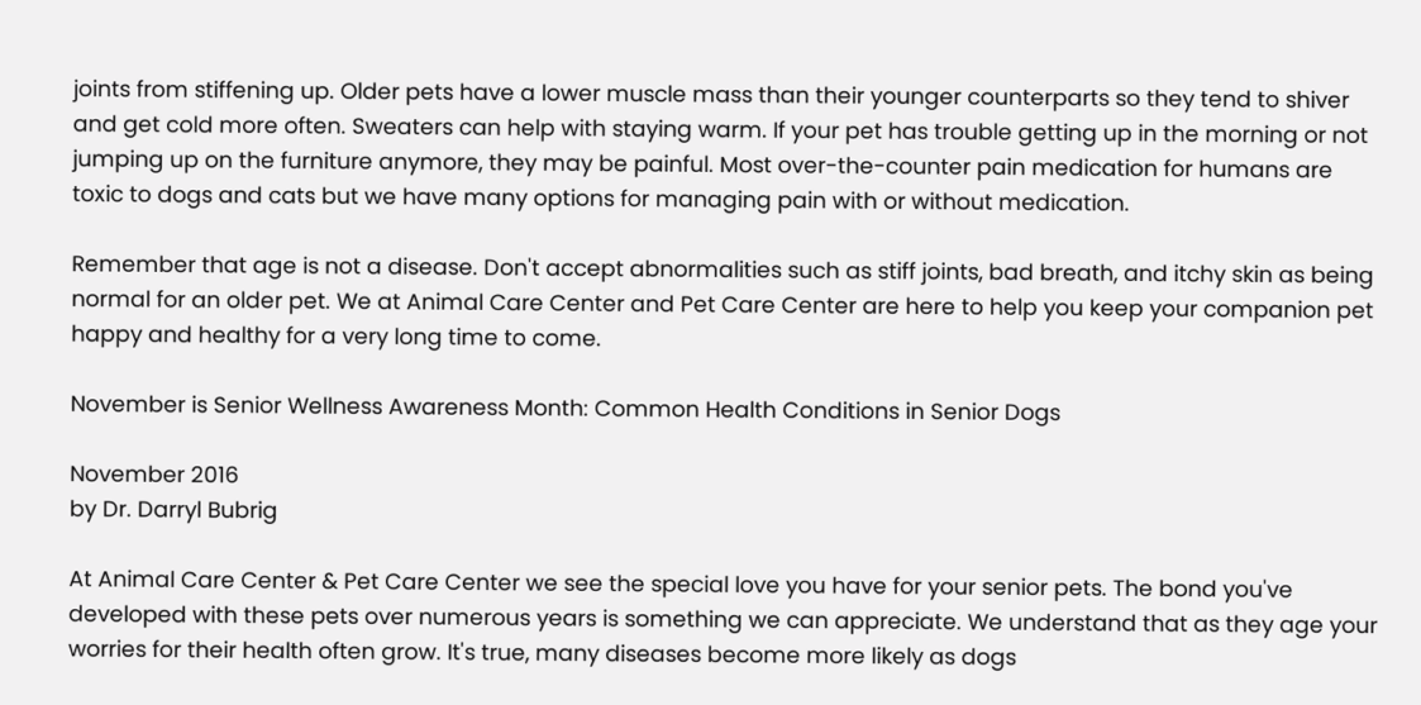joints from stiffening up. Older pets have a lower muscle mass than their younger counterparts so they tend to shiver and get cold more often. Sweaters can help with staying warm. If your pet has trouble getting up in the morning or not jumping up on the furniture anymore, they may be painful. Most over-the-counter pain medication for humans are toxic to dogs and cats but we have many options for managing pain with or without medication.

Remember that age is not a disease. Don't accept abnormalities such as stiff joints, bad breath, and itchy skin as being normal for an older pet. We at Animal Care Center and Pet Care Center are here to help you keep your companion pet happy and healthy for a very long time to come.

November is Senior Wellness Awareness Month: Common Health Conditions in Senior Dogs

November 2016
by Dr. Darryl Bubrig

At Animal Care Center & Pet Care Center we see the special love you have for your senior pets. The bond you've developed with these pets over numerous years is something we can appreciate. We understand that as they age your worries for their health often grow. It's true, many diseases become more likely as dogs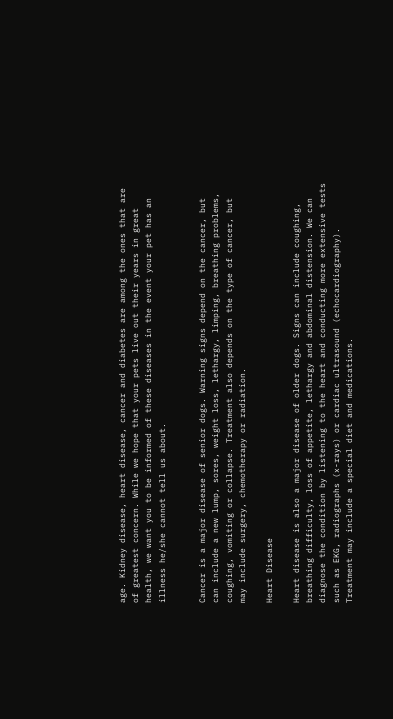age. Kidney disease, heart disease, cancer and diabetes are among the ones that are of greatest concern. While we hope that your pets live out their years in great health, we want you to be informed of these diseases in the event your pet has an illness he/she cannot tell us about.


Cancer is a major disease of senior dogs. Warning signs depend on the cancer, but can include a new lump, sores, weight loss, lethargy, limping, breathing problems, coughing, vomiting or collapse. Treatment also depends on the type of cancer, but may include surgery, chemotherapy or radiation.

Heart Disease

Heart disease is also a major disease of older dogs. Signs can include coughing, breathing difficulty, loss of appetite, lethargy and abdominal distension. We can diagnose the condition by listening to the heart and conducting more extensive tests such as EKG, radiographs (x-rays) or cardiac ultrasound (echocardiography). Treatment may include a special diet and medications.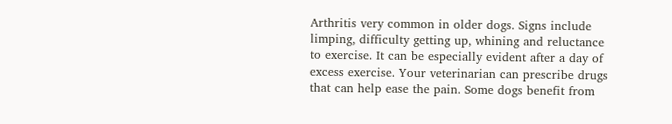Arthritis very common in older dogs. Signs include limping, difficulty getting up, whining and reluctance to exercise. It can be especially evident after a day of excess exercise. Your veterinarian can prescribe drugs that can help ease the pain. Some dogs benefit from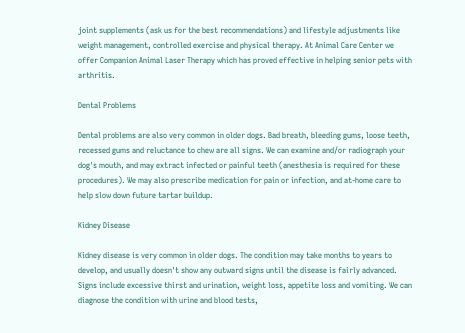joint supplements (ask us for the best recommendations) and lifestyle adjustments like weight management, controlled exercise and physical therapy. At Animal Care Center we offer Companion Animal Laser Therapy which has proved effective in helping senior pets with arthritis.

Dental Problems

Dental problems are also very common in older dogs. Bad breath, bleeding gums, loose teeth, recessed gums and reluctance to chew are all signs. We can examine and/or radiograph your dog's mouth, and may extract infected or painful teeth (anesthesia is required for these procedures). We may also prescribe medication for pain or infection, and at-home care to help slow down future tartar buildup.

Kidney Disease

Kidney disease is very common in older dogs. The condition may take months to years to develop, and usually doesn't show any outward signs until the disease is fairly advanced. Signs include excessive thirst and urination, weight loss, appetite loss and vomiting. We can diagnose the condition with urine and blood tests,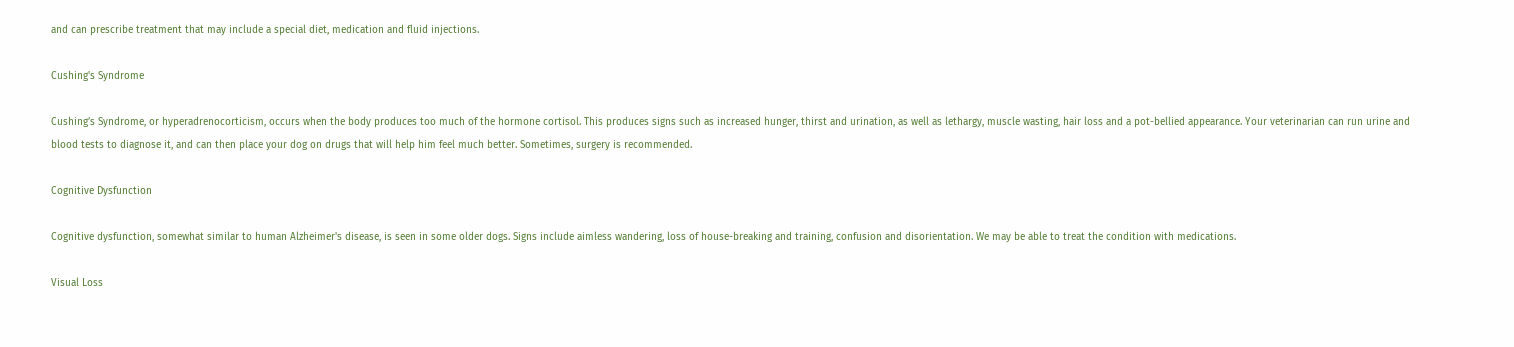and can prescribe treatment that may include a special diet, medication and fluid injections.

Cushing's Syndrome

Cushing’s Syndrome, or hyperadrenocorticism, occurs when the body produces too much of the hormone cortisol. This produces signs such as increased hunger, thirst and urination, as well as lethargy, muscle wasting, hair loss and a pot-bellied appearance. Your veterinarian can run urine and blood tests to diagnose it, and can then place your dog on drugs that will help him feel much better. Sometimes, surgery is recommended.

Cognitive Dysfunction

Cognitive dysfunction, somewhat similar to human Alzheimer's disease, is seen in some older dogs. Signs include aimless wandering, loss of house-breaking and training, confusion and disorientation. We may be able to treat the condition with medications.

Visual Loss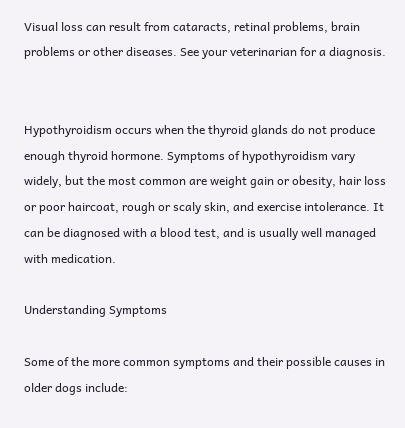Visual loss can result from cataracts, retinal problems, brain problems or other diseases. See your veterinarian for a diagnosis.


Hypothyroidism occurs when the thyroid glands do not produce enough thyroid hormone. Symptoms of hypothyroidism vary widely, but the most common are weight gain or obesity, hair loss or poor haircoat, rough or scaly skin, and exercise intolerance. It can be diagnosed with a blood test, and is usually well managed with medication.

Understanding Symptoms

Some of the more common symptoms and their possible causes in older dogs include: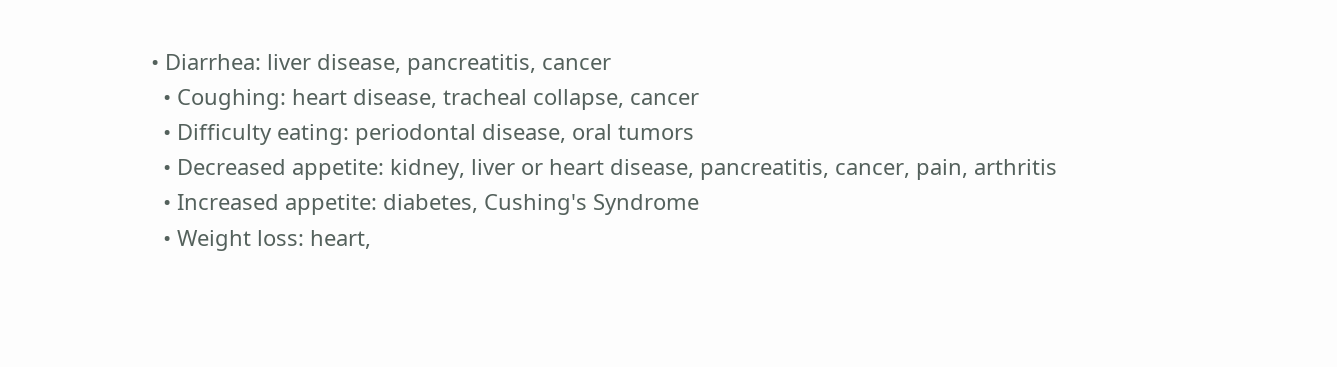• Diarrhea: liver disease, pancreatitis, cancer
  • Coughing: heart disease, tracheal collapse, cancer
  • Difficulty eating: periodontal disease, oral tumors
  • Decreased appetite: kidney, liver or heart disease, pancreatitis, cancer, pain, arthritis
  • Increased appetite: diabetes, Cushing's Syndrome
  • Weight loss: heart,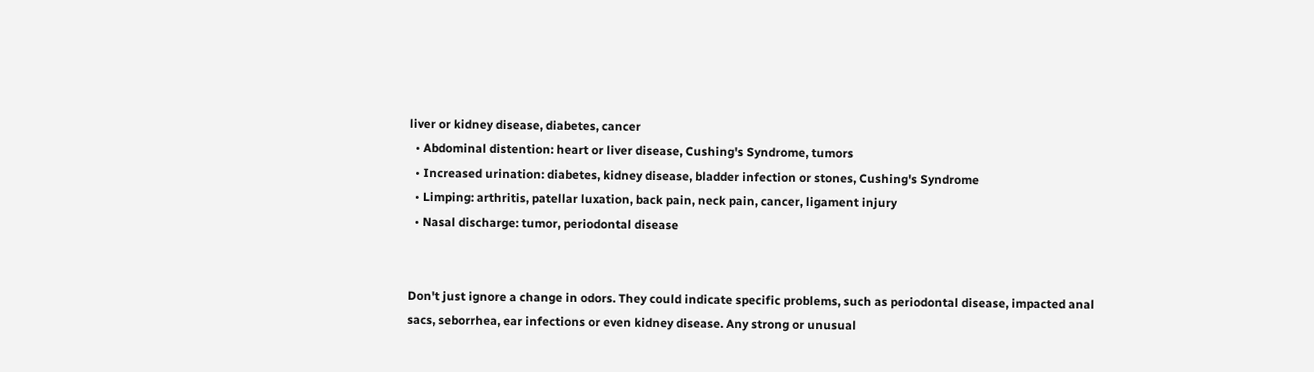liver or kidney disease, diabetes, cancer
  • Abdominal distention: heart or liver disease, Cushing's Syndrome, tumors
  • Increased urination: diabetes, kidney disease, bladder infection or stones, Cushing's Syndrome
  • Limping: arthritis, patellar luxation, back pain, neck pain, cancer, ligament injury
  • Nasal discharge: tumor, periodontal disease


Don't just ignore a change in odors. They could indicate specific problems, such as periodontal disease, impacted anal sacs, seborrhea, ear infections or even kidney disease. Any strong or unusual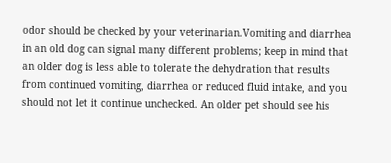odor should be checked by your veterinarian.Vomiting and diarrhea in an old dog can signal many different problems; keep in mind that an older dog is less able to tolerate the dehydration that results from continued vomiting, diarrhea or reduced fluid intake, and you should not let it continue unchecked. An older pet should see his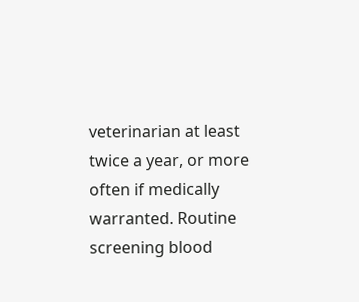veterinarian at least twice a year, or more often if medically warranted. Routine screening blood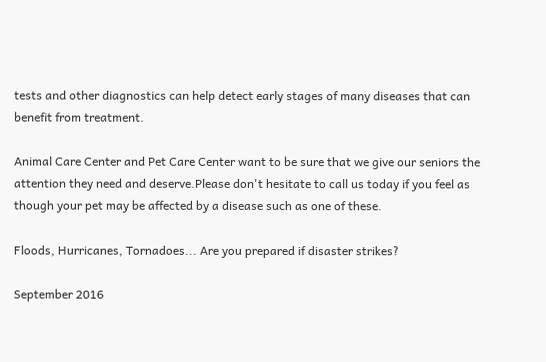tests and other diagnostics can help detect early stages of many diseases that can benefit from treatment.

Animal Care Center and Pet Care Center want to be sure that we give our seniors the attention they need and deserve.Please don't hesitate to call us today if you feel as though your pet may be affected by a disease such as one of these.

Floods, Hurricanes, Tornadoes... Are you prepared if disaster strikes?

September 2016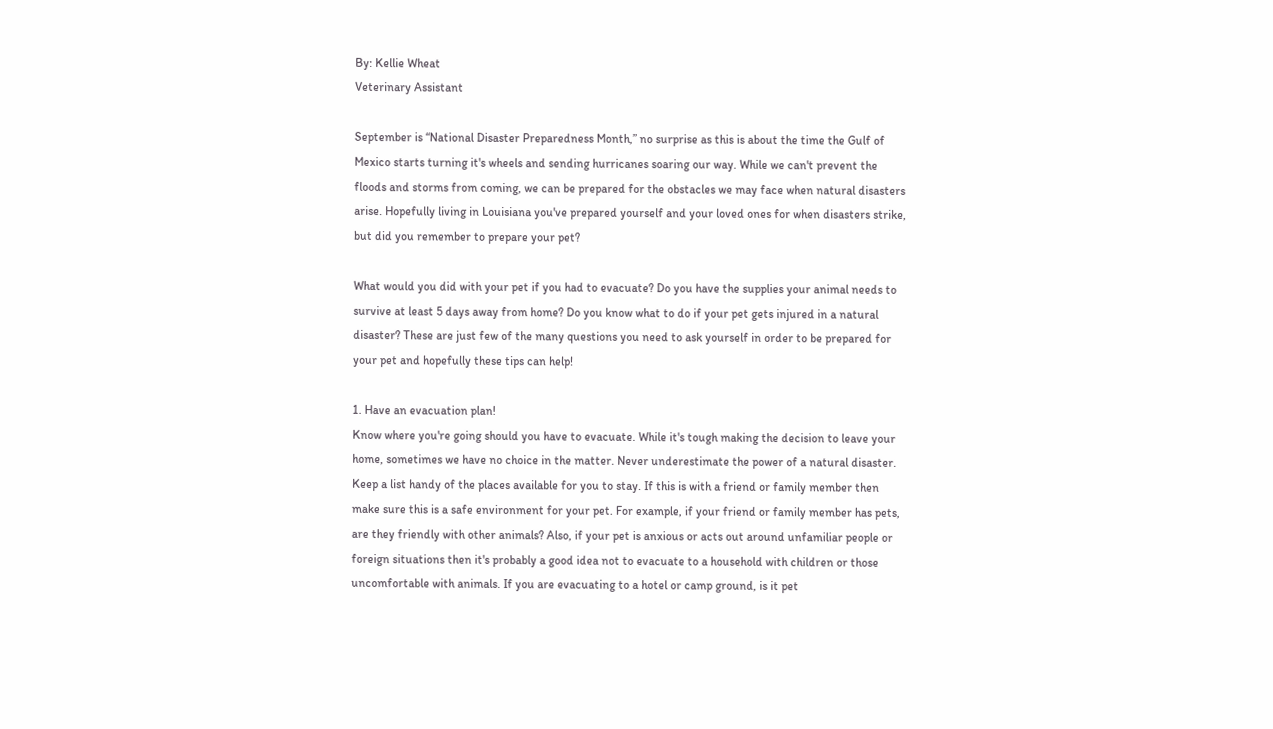By: Kellie Wheat
Veterinary Assistant

September is “National Disaster Preparedness Month,” no surprise as this is about the time the Gulf of Mexico starts turning it's wheels and sending hurricanes soaring our way. While we can't prevent the floods and storms from coming, we can be prepared for the obstacles we may face when natural disasters arise. Hopefully living in Louisiana you've prepared yourself and your loved ones for when disasters strike, but did you remember to prepare your pet?

What would you did with your pet if you had to evacuate? Do you have the supplies your animal needs to survive at least 5 days away from home? Do you know what to do if your pet gets injured in a natural disaster? These are just few of the many questions you need to ask yourself in order to be prepared for your pet and hopefully these tips can help!

1. Have an evacuation plan!
Know where you're going should you have to evacuate. While it's tough making the decision to leave your home, sometimes we have no choice in the matter. Never underestimate the power of a natural disaster. Keep a list handy of the places available for you to stay. If this is with a friend or family member then make sure this is a safe environment for your pet. For example, if your friend or family member has pets, are they friendly with other animals? Also, if your pet is anxious or acts out around unfamiliar people or foreign situations then it's probably a good idea not to evacuate to a household with children or those uncomfortable with animals. If you are evacuating to a hotel or camp ground, is it pet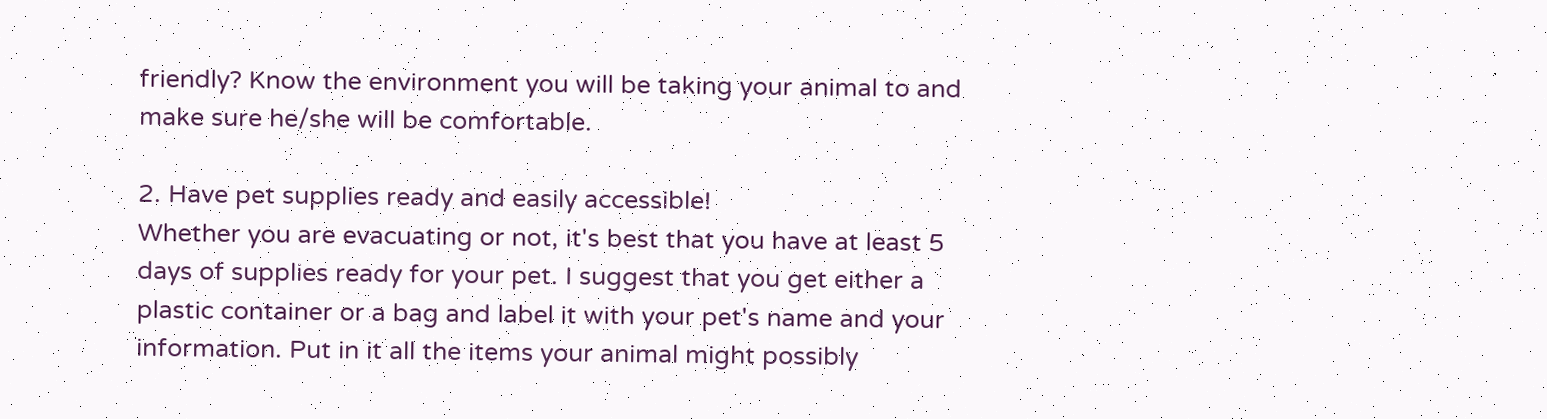friendly? Know the environment you will be taking your animal to and make sure he/she will be comfortable.

2. Have pet supplies ready and easily accessible!
Whether you are evacuating or not, it's best that you have at least 5 days of supplies ready for your pet. I suggest that you get either a plastic container or a bag and label it with your pet's name and your information. Put in it all the items your animal might possibly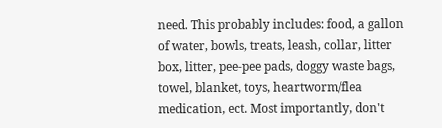need. This probably includes: food, a gallon of water, bowls, treats, leash, collar, litter box, litter, pee-pee pads, doggy waste bags, towel, blanket, toys, heartworm/flea medication, ect. Most importantly, don't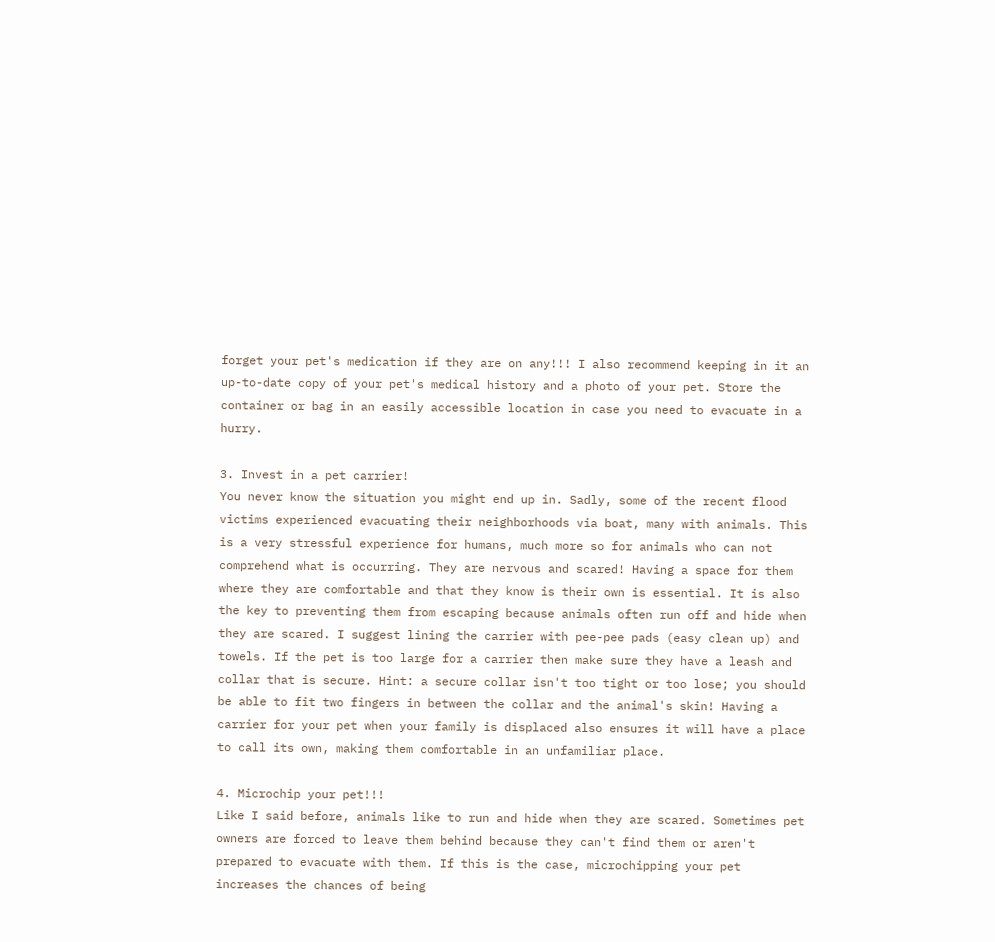forget your pet's medication if they are on any!!! I also recommend keeping in it an up-to-date copy of your pet's medical history and a photo of your pet. Store the container or bag in an easily accessible location in case you need to evacuate in a hurry.

3. Invest in a pet carrier!
You never know the situation you might end up in. Sadly, some of the recent flood victims experienced evacuating their neighborhoods via boat, many with animals. This is a very stressful experience for humans, much more so for animals who can not comprehend what is occurring. They are nervous and scared! Having a space for them where they are comfortable and that they know is their own is essential. It is also the key to preventing them from escaping because animals often run off and hide when they are scared. I suggest lining the carrier with pee-pee pads (easy clean up) and towels. If the pet is too large for a carrier then make sure they have a leash and collar that is secure. Hint: a secure collar isn't too tight or too lose; you should be able to fit two fingers in between the collar and the animal's skin! Having a carrier for your pet when your family is displaced also ensures it will have a place to call its own, making them comfortable in an unfamiliar place.

4. Microchip your pet!!!
Like I said before, animals like to run and hide when they are scared. Sometimes pet owners are forced to leave them behind because they can't find them or aren't prepared to evacuate with them. If this is the case, microchipping your pet increases the chances of being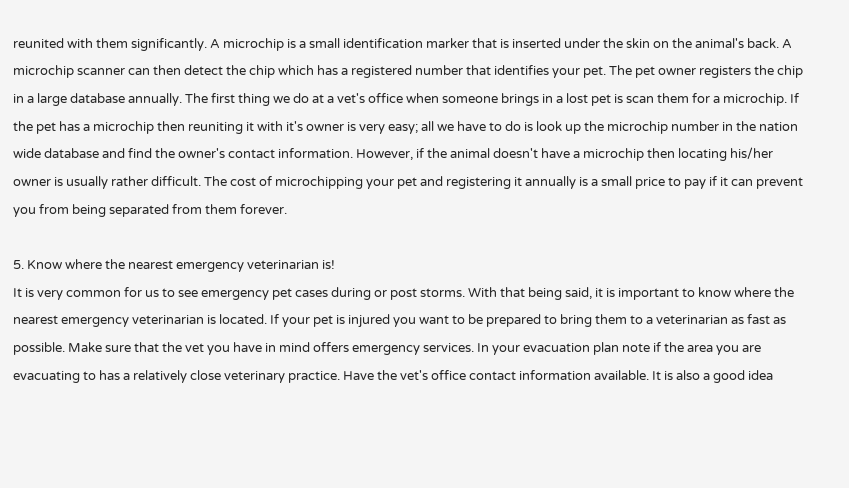reunited with them significantly. A microchip is a small identification marker that is inserted under the skin on the animal's back. A microchip scanner can then detect the chip which has a registered number that identifies your pet. The pet owner registers the chip in a large database annually. The first thing we do at a vet's office when someone brings in a lost pet is scan them for a microchip. If the pet has a microchip then reuniting it with it's owner is very easy; all we have to do is look up the microchip number in the nation wide database and find the owner's contact information. However, if the animal doesn't have a microchip then locating his/her owner is usually rather difficult. The cost of microchipping your pet and registering it annually is a small price to pay if it can prevent you from being separated from them forever.

5. Know where the nearest emergency veterinarian is!
It is very common for us to see emergency pet cases during or post storms. With that being said, it is important to know where the nearest emergency veterinarian is located. If your pet is injured you want to be prepared to bring them to a veterinarian as fast as possible. Make sure that the vet you have in mind offers emergency services. In your evacuation plan note if the area you are evacuating to has a relatively close veterinary practice. Have the vet's office contact information available. It is also a good idea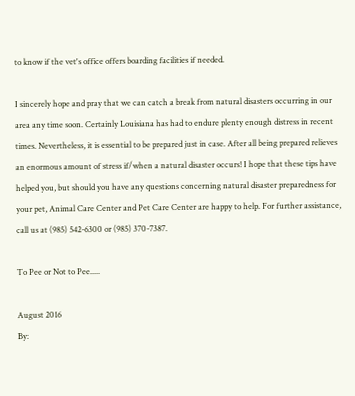to know if the vet's office offers boarding facilities if needed.

I sincerely hope and pray that we can catch a break from natural disasters occurring in our area any time soon. Certainly Louisiana has had to endure plenty enough distress in recent times. Nevertheless, it is essential to be prepared just in case. After all being prepared relieves an enormous amount of stress if/when a natural disaster occurs! I hope that these tips have helped you, but should you have any questions concerning natural disaster preparedness for your pet, Animal Care Center and Pet Care Center are happy to help. For further assistance, call us at (985) 542-6300 or (985) 370-7387.

To Pee or Not to Pee.....

August 2016
By: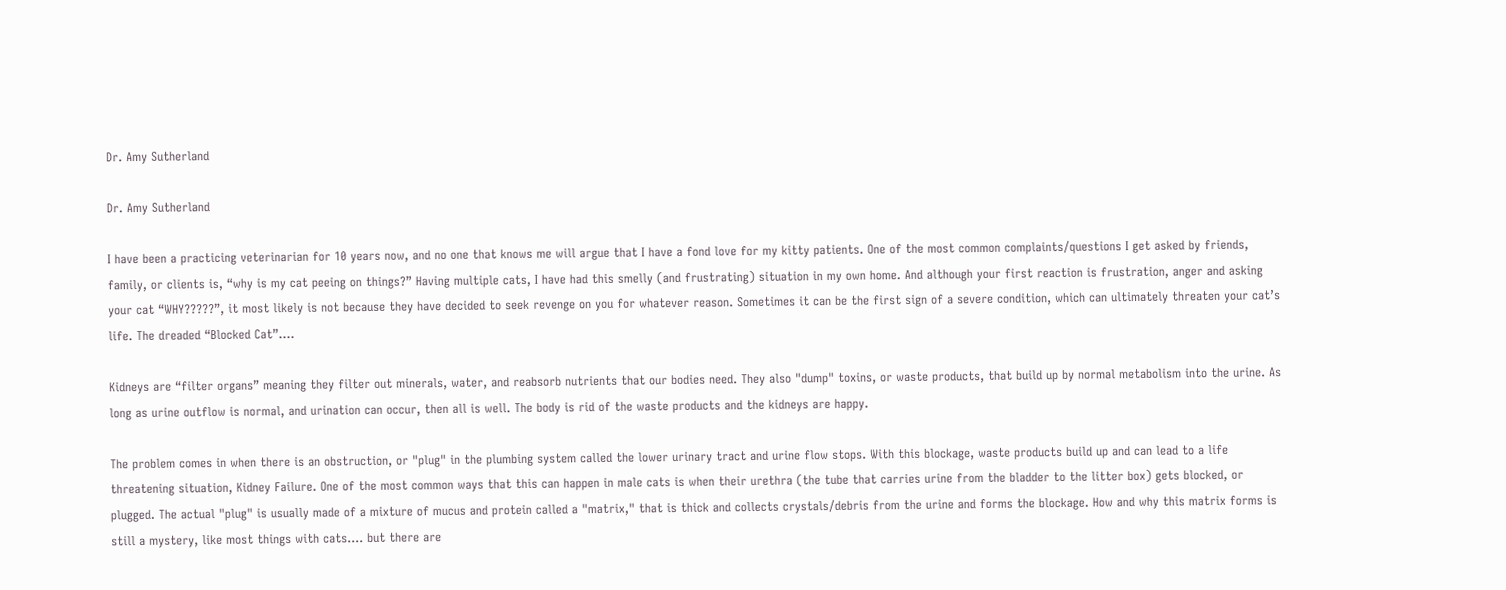Dr. Amy Sutherland

Dr. Amy Sutherland

I have been a practicing veterinarian for 10 years now, and no one that knows me will argue that I have a fond love for my kitty patients. One of the most common complaints/questions I get asked by friends, family, or clients is, “why is my cat peeing on things?” Having multiple cats, I have had this smelly (and frustrating) situation in my own home. And although your first reaction is frustration, anger and asking your cat “WHY?????”, it most likely is not because they have decided to seek revenge on you for whatever reason. Sometimes it can be the first sign of a severe condition, which can ultimately threaten your cat’s life. The dreaded “Blocked Cat”....

Kidneys are “filter organs” meaning they filter out minerals, water, and reabsorb nutrients that our bodies need. They also "dump" toxins, or waste products, that build up by normal metabolism into the urine. As long as urine outflow is normal, and urination can occur, then all is well. The body is rid of the waste products and the kidneys are happy.

The problem comes in when there is an obstruction, or "plug" in the plumbing system called the lower urinary tract and urine flow stops. With this blockage, waste products build up and can lead to a life threatening situation, Kidney Failure. One of the most common ways that this can happen in male cats is when their urethra (the tube that carries urine from the bladder to the litter box) gets blocked, or plugged. The actual "plug" is usually made of a mixture of mucus and protein called a "matrix," that is thick and collects crystals/debris from the urine and forms the blockage. How and why this matrix forms is still a mystery, like most things with cats.... but there are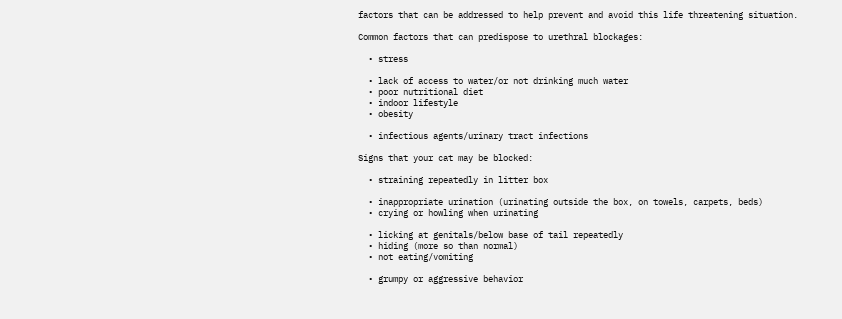factors that can be addressed to help prevent and avoid this life threatening situation.

Common factors that can predispose to urethral blockages:

  • stress

  • lack of access to water/or not drinking much water
  • poor nutritional diet
  • indoor lifestyle
  • obesity

  • infectious agents/urinary tract infections

Signs that your cat may be blocked:

  • straining repeatedly in litter box

  • inappropriate urination (urinating outside the box, on towels, carpets, beds)
  • crying or howling when urinating

  • licking at genitals/below base of tail repeatedly
  • hiding (more so than normal)
  • not eating/vomiting

  • grumpy or aggressive behavior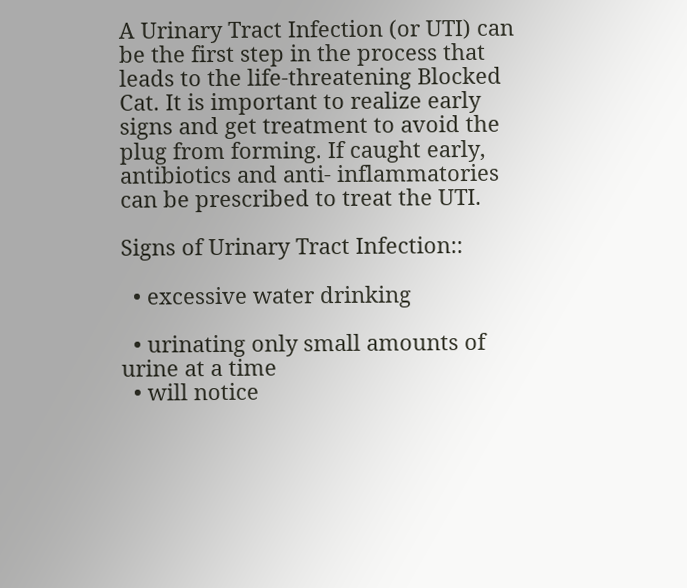A Urinary Tract Infection (or UTI) can be the first step in the process that leads to the life-threatening Blocked Cat. It is important to realize early signs and get treatment to avoid the plug from forming. If caught early, antibiotics and anti- inflammatories can be prescribed to treat the UTI.

Signs of Urinary Tract Infection::

  • excessive water drinking

  • urinating only small amounts of urine at a time
  • will notice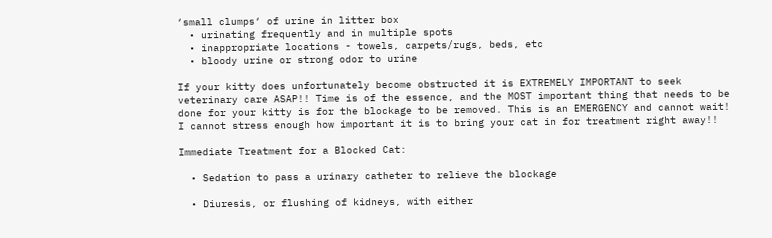‘small clumps‘ of urine in litter box
  • urinating frequently and in multiple spots
  • inappropriate locations - towels, carpets/rugs, beds, etc
  • bloody urine or strong odor to urine

If your kitty does unfortunately become obstructed it is EXTREMELY IMPORTANT to seek veterinary care ASAP!! Time is of the essence, and the MOST important thing that needs to be done for your kitty is for the blockage to be removed. This is an EMERGENCY and cannot wait! I cannot stress enough how important it is to bring your cat in for treatment right away!!

Immediate Treatment for a Blocked Cat:

  • Sedation to pass a urinary catheter to relieve the blockage

  • Diuresis, or flushing of kidneys, with either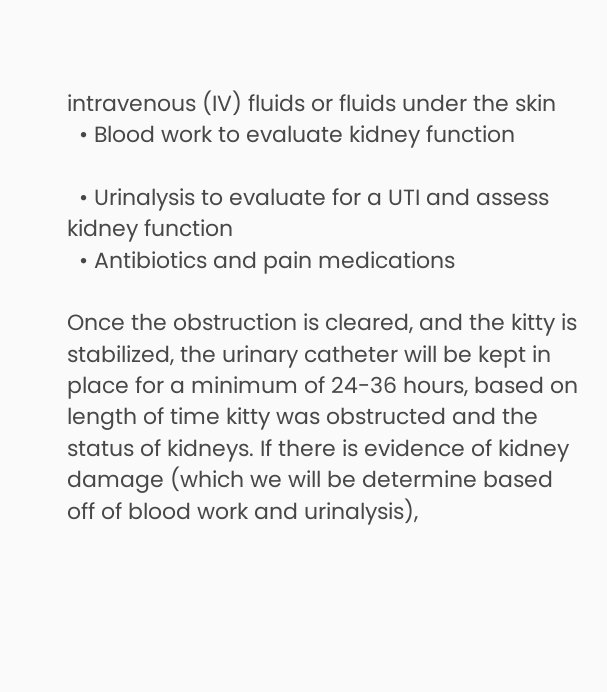intravenous (IV) fluids or fluids under the skin
  • Blood work to evaluate kidney function

  • Urinalysis to evaluate for a UTI and assess kidney function
  • Antibiotics and pain medications

Once the obstruction is cleared, and the kitty is stabilized, the urinary catheter will be kept in place for a minimum of 24-36 hours, based on length of time kitty was obstructed and the status of kidneys. If there is evidence of kidney damage (which we will be determine based off of blood work and urinalysis),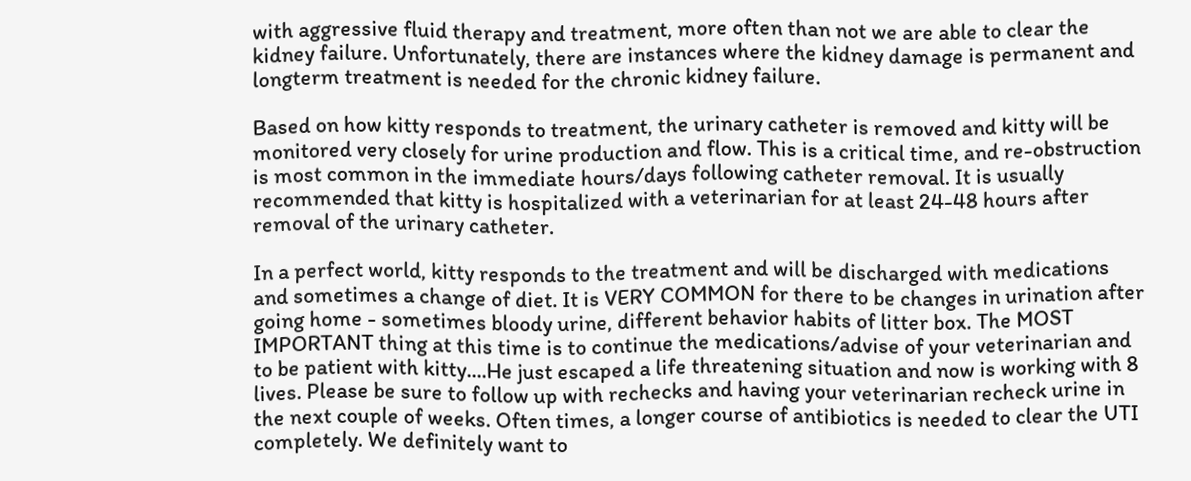with aggressive fluid therapy and treatment, more often than not we are able to clear the kidney failure. Unfortunately, there are instances where the kidney damage is permanent and longterm treatment is needed for the chronic kidney failure.

Based on how kitty responds to treatment, the urinary catheter is removed and kitty will be monitored very closely for urine production and flow. This is a critical time, and re-obstruction is most common in the immediate hours/days following catheter removal. It is usually recommended that kitty is hospitalized with a veterinarian for at least 24-48 hours after removal of the urinary catheter.

In a perfect world, kitty responds to the treatment and will be discharged with medications and sometimes a change of diet. It is VERY COMMON for there to be changes in urination after going home - sometimes bloody urine, different behavior habits of litter box. The MOST IMPORTANT thing at this time is to continue the medications/advise of your veterinarian and to be patient with kitty....He just escaped a life threatening situation and now is working with 8 lives. Please be sure to follow up with rechecks and having your veterinarian recheck urine in the next couple of weeks. Often times, a longer course of antibiotics is needed to clear the UTI completely. We definitely want to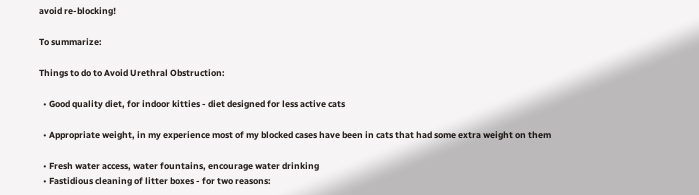avoid re-blocking!

To summarize:

Things to do to Avoid Urethral Obstruction:

  • Good quality diet, for indoor kitties - diet designed for less active cats

  • Appropriate weight, in my experience most of my blocked cases have been in cats that had some extra weight on them

  • Fresh water access, water fountains, encourage water drinking
  • Fastidious cleaning of litter boxes - for two reasons: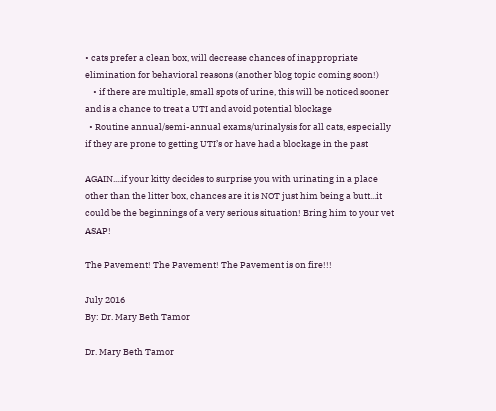• cats prefer a clean box, will decrease chances of inappropriate elimination for behavioral reasons (another blog topic coming soon!)
    • if there are multiple, small spots of urine, this will be noticed sooner and is a chance to treat a UTI and avoid potential blockage
  • Routine annual/semi-annual exams/urinalysis for all cats, especially if they are prone to getting UTI’s or have had a blockage in the past

AGAIN....if your kitty decides to surprise you with urinating in a place other than the litter box, chances are it is NOT just him being a butt...it could be the beginnings of a very serious situation! Bring him to your vet ASAP!

The Pavement! The Pavement! The Pavement is on fire!!!

July 2016
By: Dr. Mary Beth Tamor

Dr. Mary Beth Tamor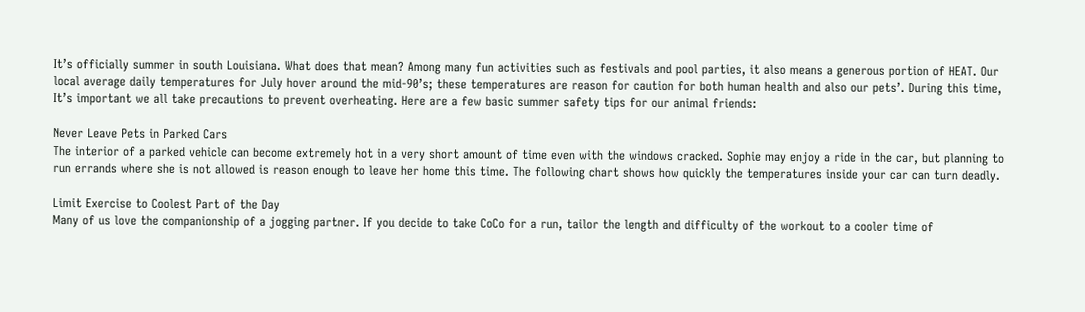It’s officially summer in south Louisiana. What does that mean? Among many fun activities such as festivals and pool parties, it also means a generous portion of HEAT. Our local average daily temperatures for July hover around the mid-90’s; these temperatures are reason for caution for both human health and also our pets’. During this time, It’s important we all take precautions to prevent overheating. Here are a few basic summer safety tips for our animal friends:

Never Leave Pets in Parked Cars
The interior of a parked vehicle can become extremely hot in a very short amount of time even with the windows cracked. Sophie may enjoy a ride in the car, but planning to run errands where she is not allowed is reason enough to leave her home this time. The following chart shows how quickly the temperatures inside your car can turn deadly.

Limit Exercise to Coolest Part of the Day
Many of us love the companionship of a jogging partner. If you decide to take CoCo for a run, tailor the length and difficulty of the workout to a cooler time of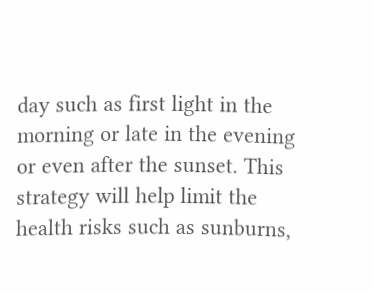day such as first light in the morning or late in the evening or even after the sunset. This strategy will help limit the health risks such as sunburns,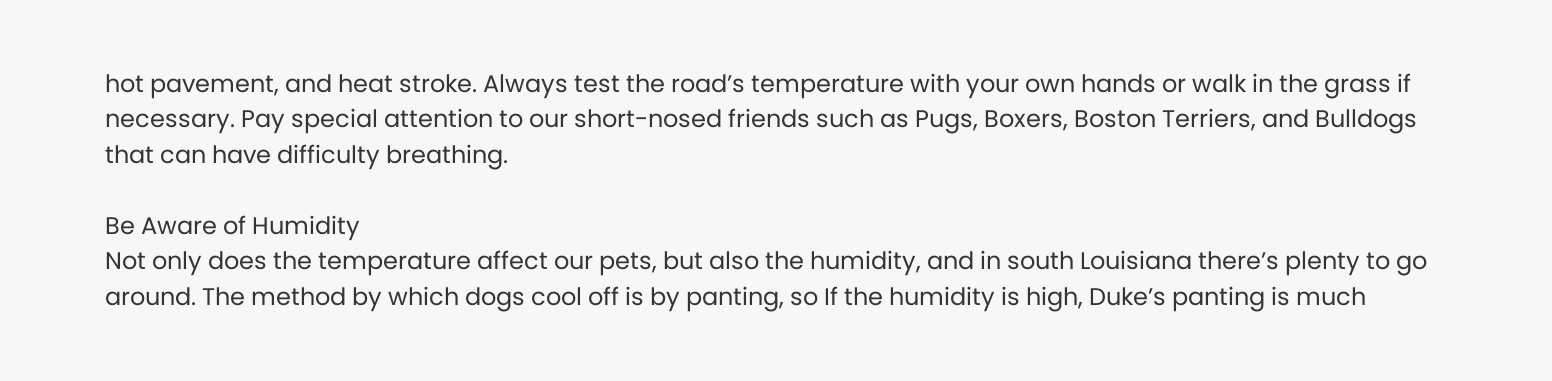hot pavement, and heat stroke. Always test the road’s temperature with your own hands or walk in the grass if necessary. Pay special attention to our short-nosed friends such as Pugs, Boxers, Boston Terriers, and Bulldogs that can have difficulty breathing.

Be Aware of Humidity
Not only does the temperature affect our pets, but also the humidity, and in south Louisiana there’s plenty to go around. The method by which dogs cool off is by panting, so If the humidity is high, Duke’s panting is much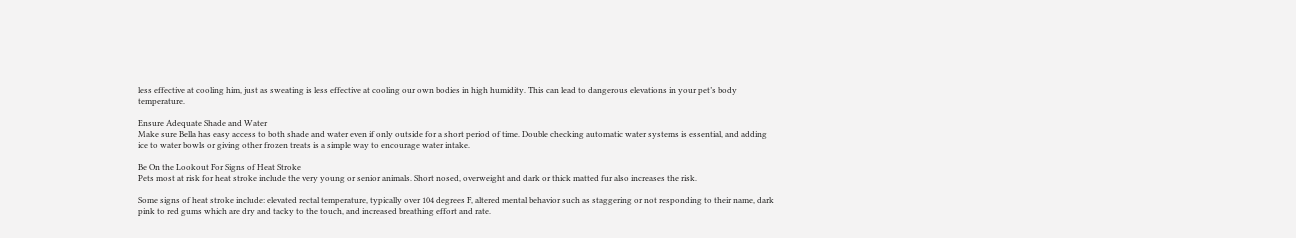less effective at cooling him, just as sweating is less effective at cooling our own bodies in high humidity. This can lead to dangerous elevations in your pet’s body temperature.

Ensure Adequate Shade and Water
Make sure Bella has easy access to both shade and water even if only outside for a short period of time. Double checking automatic water systems is essential, and adding ice to water bowls or giving other frozen treats is a simple way to encourage water intake.

Be On the Lookout For Signs of Heat Stroke
Pets most at risk for heat stroke include the very young or senior animals. Short nosed, overweight and dark or thick matted fur also increases the risk.

Some signs of heat stroke include: elevated rectal temperature, typically over 104 degrees F, altered mental behavior such as staggering or not responding to their name, dark pink to red gums which are dry and tacky to the touch, and increased breathing effort and rate.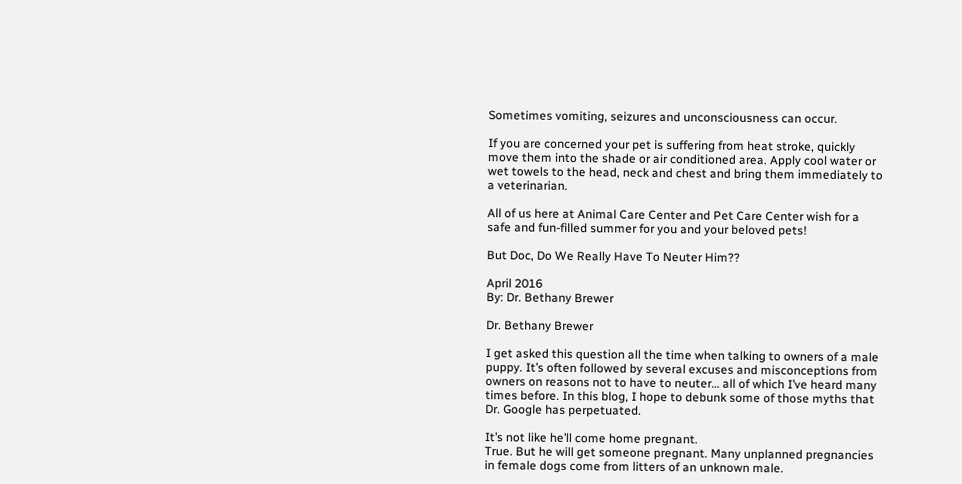Sometimes vomiting, seizures and unconsciousness can occur.

If you are concerned your pet is suffering from heat stroke, quickly move them into the shade or air conditioned area. Apply cool water or wet towels to the head, neck and chest and bring them immediately to a veterinarian.

All of us here at Animal Care Center and Pet Care Center wish for a safe and fun-filled summer for you and your beloved pets!

But Doc, Do We Really Have To Neuter Him??

April 2016
By: Dr. Bethany Brewer

Dr. Bethany Brewer

I get asked this question all the time when talking to owners of a male puppy. It’s often followed by several excuses and misconceptions from owners on reasons not to have to neuter… all of which I’ve heard many times before. In this blog, I hope to debunk some of those myths that Dr. Google has perpetuated.

It’s not like he’ll come home pregnant.
True. But he will get someone pregnant. Many unplanned pregnancies in female dogs come from litters of an unknown male.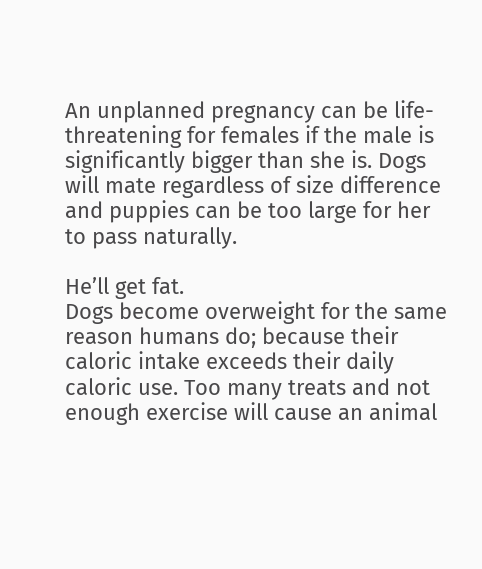An unplanned pregnancy can be life-threatening for females if the male is significantly bigger than she is. Dogs will mate regardless of size difference and puppies can be too large for her to pass naturally.

He’ll get fat.
Dogs become overweight for the same reason humans do; because their caloric intake exceeds their daily caloric use. Too many treats and not enough exercise will cause an animal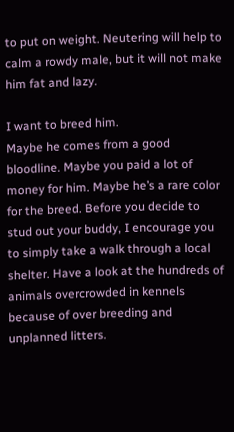to put on weight. Neutering will help to calm a rowdy male, but it will not make him fat and lazy.

I want to breed him.
Maybe he comes from a good bloodline. Maybe you paid a lot of money for him. Maybe he’s a rare color for the breed. Before you decide to stud out your buddy, I encourage you to simply take a walk through a local shelter. Have a look at the hundreds of animals overcrowded in kennels because of over breeding and unplanned litters.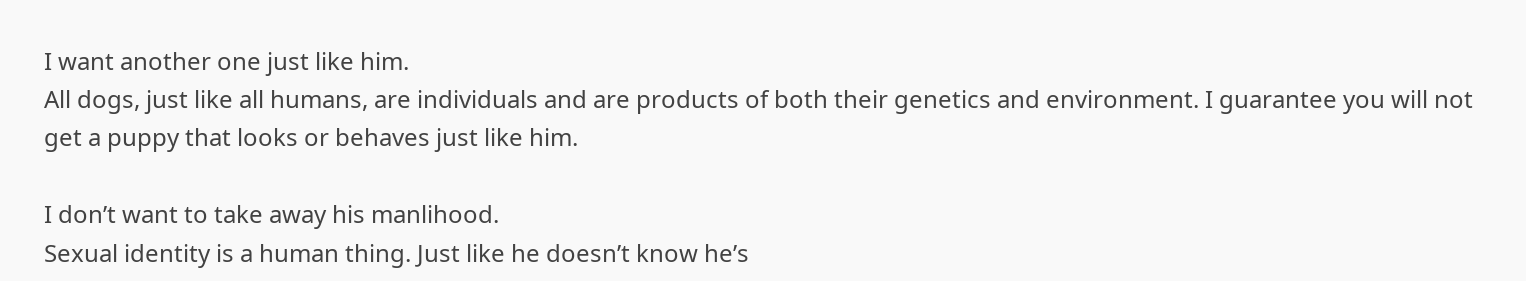I want another one just like him.
All dogs, just like all humans, are individuals and are products of both their genetics and environment. I guarantee you will not get a puppy that looks or behaves just like him.

I don’t want to take away his manlihood.
Sexual identity is a human thing. Just like he doesn’t know he’s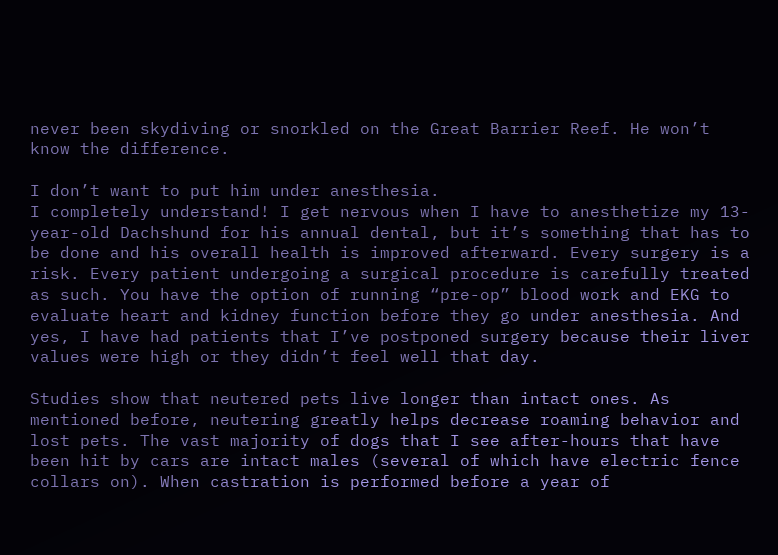never been skydiving or snorkled on the Great Barrier Reef. He won’t know the difference.

I don’t want to put him under anesthesia.
I completely understand! I get nervous when I have to anesthetize my 13-year-old Dachshund for his annual dental, but it’s something that has to be done and his overall health is improved afterward. Every surgery is a risk. Every patient undergoing a surgical procedure is carefully treated as such. You have the option of running “pre-op” blood work and EKG to evaluate heart and kidney function before they go under anesthesia. And yes, I have had patients that I’ve postponed surgery because their liver values were high or they didn’t feel well that day.

Studies show that neutered pets live longer than intact ones. As mentioned before, neutering greatly helps decrease roaming behavior and lost pets. The vast majority of dogs that I see after-hours that have been hit by cars are intact males (several of which have electric fence collars on). When castration is performed before a year of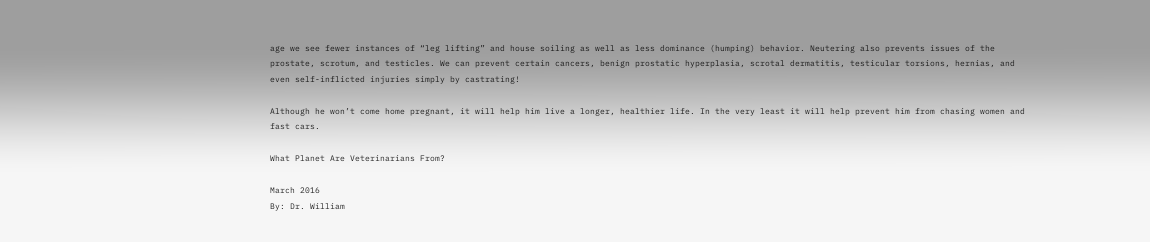age we see fewer instances of “leg lifting” and house soiling as well as less dominance (humping) behavior. Neutering also prevents issues of the prostate, scrotum, and testicles. We can prevent certain cancers, benign prostatic hyperplasia, scrotal dermatitis, testicular torsions, hernias, and even self-inflicted injuries simply by castrating!

Although he won’t come home pregnant, it will help him live a longer, healthier life. In the very least it will help prevent him from chasing women and fast cars.

What Planet Are Veterinarians From?

March 2016
By: Dr. William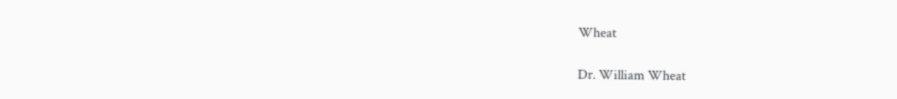Wheat

Dr. William Wheat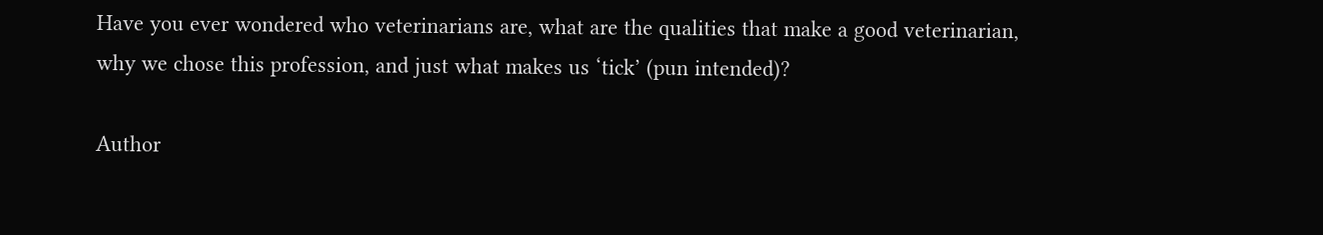Have you ever wondered who veterinarians are, what are the qualities that make a good veterinarian, why we chose this profession, and just what makes us ‘tick’ (pun intended)?

Author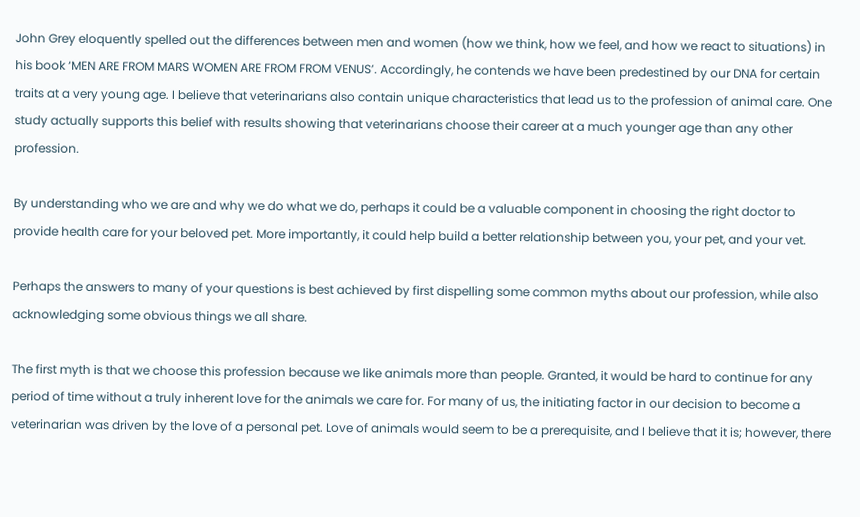John Grey eloquently spelled out the differences between men and women (how we think, how we feel, and how we react to situations) in his book ‘MEN ARE FROM MARS WOMEN ARE FROM FROM VENUS’. Accordingly, he contends we have been predestined by our DNA for certain traits at a very young age. I believe that veterinarians also contain unique characteristics that lead us to the profession of animal care. One study actually supports this belief with results showing that veterinarians choose their career at a much younger age than any other profession.

By understanding who we are and why we do what we do, perhaps it could be a valuable component in choosing the right doctor to provide health care for your beloved pet. More importantly, it could help build a better relationship between you, your pet, and your vet.

Perhaps the answers to many of your questions is best achieved by first dispelling some common myths about our profession, while also acknowledging some obvious things we all share.

The first myth is that we choose this profession because we like animals more than people. Granted, it would be hard to continue for any period of time without a truly inherent love for the animals we care for. For many of us, the initiating factor in our decision to become a veterinarian was driven by the love of a personal pet. Love of animals would seem to be a prerequisite, and I believe that it is; however, there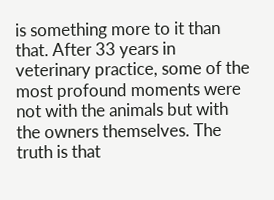is something more to it than that. After 33 years in veterinary practice, some of the most profound moments were not with the animals but with the owners themselves. The truth is that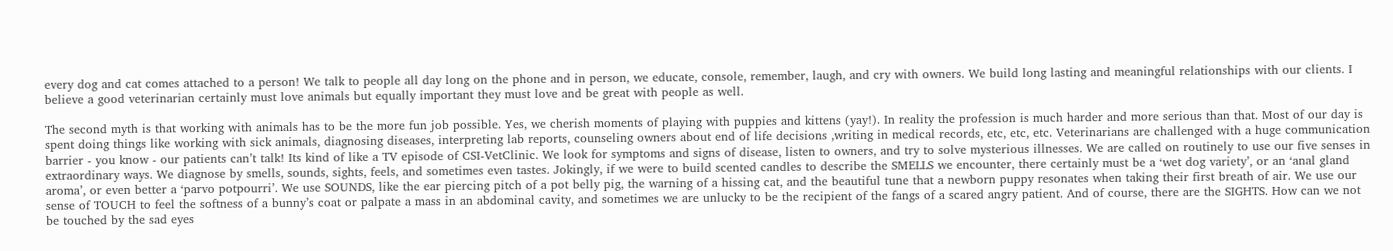every dog and cat comes attached to a person! We talk to people all day long on the phone and in person, we educate, console, remember, laugh, and cry with owners. We build long lasting and meaningful relationships with our clients. I believe a good veterinarian certainly must love animals but equally important they must love and be great with people as well.

The second myth is that working with animals has to be the more fun job possible. Yes, we cherish moments of playing with puppies and kittens (yay!). In reality the profession is much harder and more serious than that. Most of our day is spent doing things like working with sick animals, diagnosing diseases, interpreting lab reports, counseling owners about end of life decisions ,writing in medical records, etc, etc, etc. Veterinarians are challenged with a huge communication barrier - you know - our patients can’t talk! Its kind of like a TV episode of CSI-VetClinic. We look for symptoms and signs of disease, listen to owners, and try to solve mysterious illnesses. We are called on routinely to use our five senses in extraordinary ways. We diagnose by smells, sounds, sights, feels, and sometimes even tastes. Jokingly, if we were to build scented candles to describe the SMELLS we encounter, there certainly must be a ‘wet dog variety’, or an ‘anal gland aroma’, or even better a ‘parvo potpourri’. We use SOUNDS, like the ear piercing pitch of a pot belly pig, the warning of a hissing cat, and the beautiful tune that a newborn puppy resonates when taking their first breath of air. We use our sense of TOUCH to feel the softness of a bunny’s coat or palpate a mass in an abdominal cavity, and sometimes we are unlucky to be the recipient of the fangs of a scared angry patient. And of course, there are the SIGHTS. How can we not be touched by the sad eyes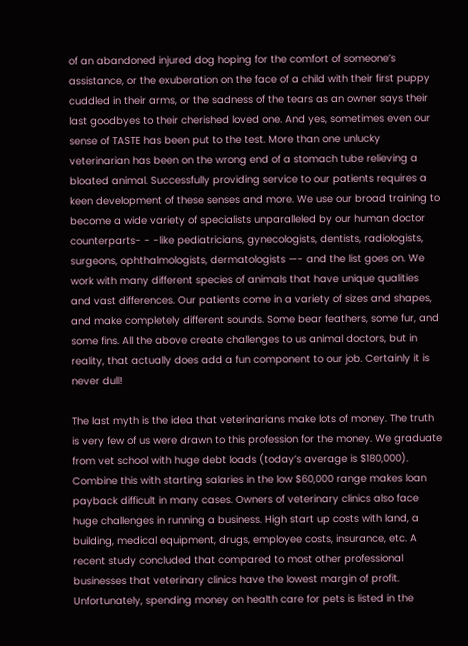of an abandoned injured dog hoping for the comfort of someone’s assistance, or the exuberation on the face of a child with their first puppy cuddled in their arms, or the sadness of the tears as an owner says their last goodbyes to their cherished loved one. And yes, sometimes even our sense of TASTE has been put to the test. More than one unlucky veterinarian has been on the wrong end of a stomach tube relieving a bloated animal. Successfully providing service to our patients requires a keen development of these senses and more. We use our broad training to become a wide variety of specialists unparalleled by our human doctor counterparts- - -like pediatricians, gynecologists, dentists, radiologists, surgeons, ophthalmologists, dermatologists —- and the list goes on. We work with many different species of animals that have unique qualities and vast differences. Our patients come in a variety of sizes and shapes, and make completely different sounds. Some bear feathers, some fur, and some fins. All the above create challenges to us animal doctors, but in reality, that actually does add a fun component to our job. Certainly it is never dull!

The last myth is the idea that veterinarians make lots of money. The truth is very few of us were drawn to this profession for the money. We graduate from vet school with huge debt loads (today’s average is $180,000). Combine this with starting salaries in the low $60,000 range makes loan payback difficult in many cases. Owners of veterinary clinics also face huge challenges in running a business. High start up costs with land, a building, medical equipment, drugs, employee costs, insurance, etc. A recent study concluded that compared to most other professional businesses that veterinary clinics have the lowest margin of profit. Unfortunately, spending money on health care for pets is listed in the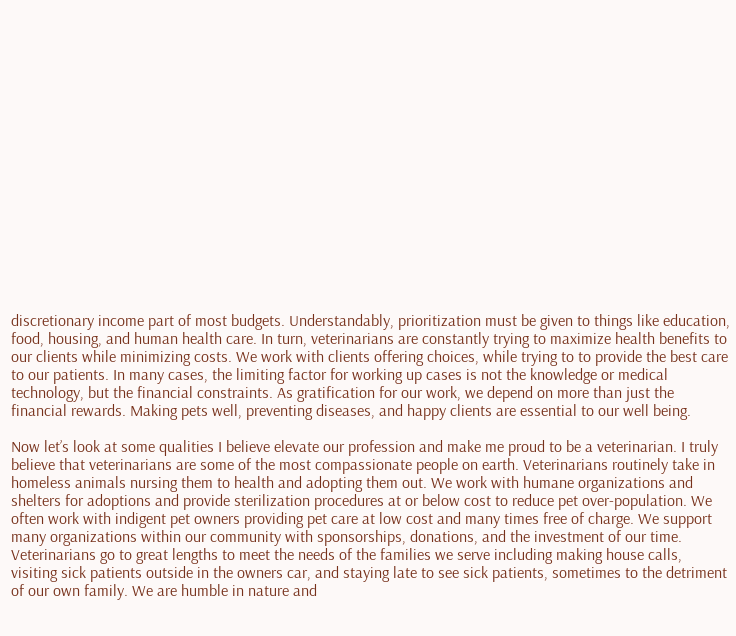discretionary income part of most budgets. Understandably, prioritization must be given to things like education, food, housing, and human health care. In turn, veterinarians are constantly trying to maximize health benefits to our clients while minimizing costs. We work with clients offering choices, while trying to to provide the best care to our patients. In many cases, the limiting factor for working up cases is not the knowledge or medical technology, but the financial constraints. As gratification for our work, we depend on more than just the financial rewards. Making pets well, preventing diseases, and happy clients are essential to our well being.

Now let’s look at some qualities I believe elevate our profession and make me proud to be a veterinarian. I truly believe that veterinarians are some of the most compassionate people on earth. Veterinarians routinely take in homeless animals nursing them to health and adopting them out. We work with humane organizations and shelters for adoptions and provide sterilization procedures at or below cost to reduce pet over-population. We often work with indigent pet owners providing pet care at low cost and many times free of charge. We support many organizations within our community with sponsorships, donations, and the investment of our time. Veterinarians go to great lengths to meet the needs of the families we serve including making house calls, visiting sick patients outside in the owners car, and staying late to see sick patients, sometimes to the detriment of our own family. We are humble in nature and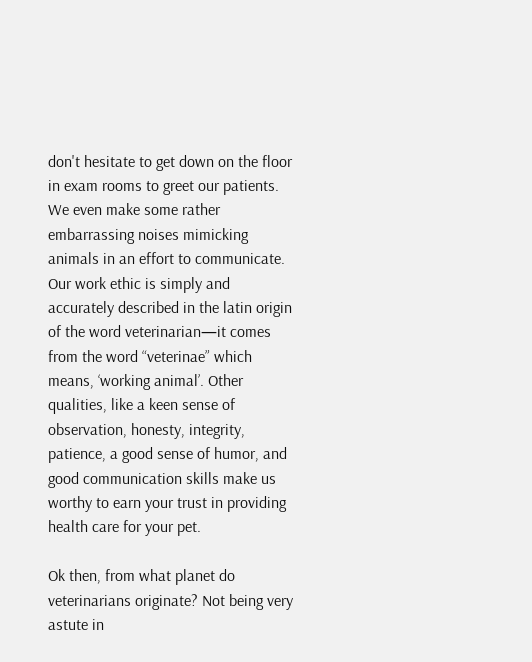don't hesitate to get down on the floor in exam rooms to greet our patients. We even make some rather embarrassing noises mimicking animals in an effort to communicate. Our work ethic is simply and accurately described in the latin origin of the word veterinarian—it comes from the word “veterinae” which means, ‘working animal’. Other qualities, like a keen sense of observation, honesty, integrity, patience, a good sense of humor, and good communication skills make us worthy to earn your trust in providing health care for your pet.

Ok then, from what planet do veterinarians originate? Not being very astute in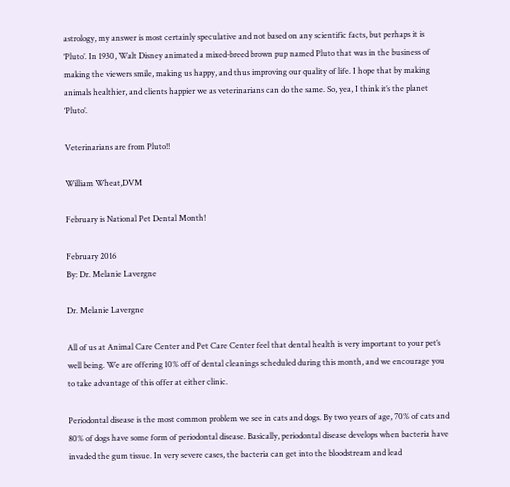astrology, my answer is most certainly speculative and not based on any scientific facts, but perhaps it is ‘Pluto’. In 1930, Walt Disney animated a mixed-breed brown pup named Pluto that was in the business of making the viewers smile, making us happy, and thus improving our quality of life. I hope that by making animals healthier, and clients happier we as veterinarians can do the same. So, yea, I think it’s the planet ‘Pluto’.

Veterinarians are from Pluto!!

William Wheat,DVM

February is National Pet Dental Month!

February 2016
By: Dr. Melanie Lavergne

Dr. Melanie Lavergne

All of us at Animal Care Center and Pet Care Center feel that dental health is very important to your pet’s well being. We are offering 10% off of dental cleanings scheduled during this month, and we encourage you to take advantage of this offer at either clinic.

Periodontal disease is the most common problem we see in cats and dogs. By two years of age, 70% of cats and 80% of dogs have some form of periodontal disease. Basically, periodontal disease develops when bacteria have invaded the gum tissue. In very severe cases, the bacteria can get into the bloodstream and lead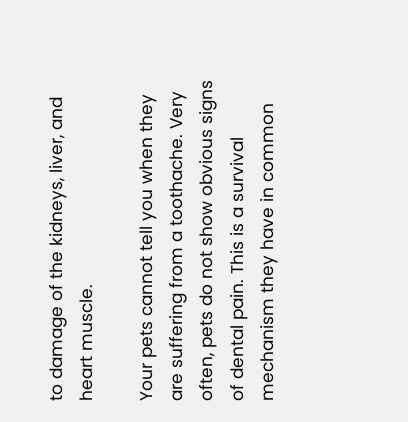to damage of the kidneys, liver, and heart muscle.

Your pets cannot tell you when they are suffering from a toothache. Very often, pets do not show obvious signs of dental pain. This is a survival mechanism they have in common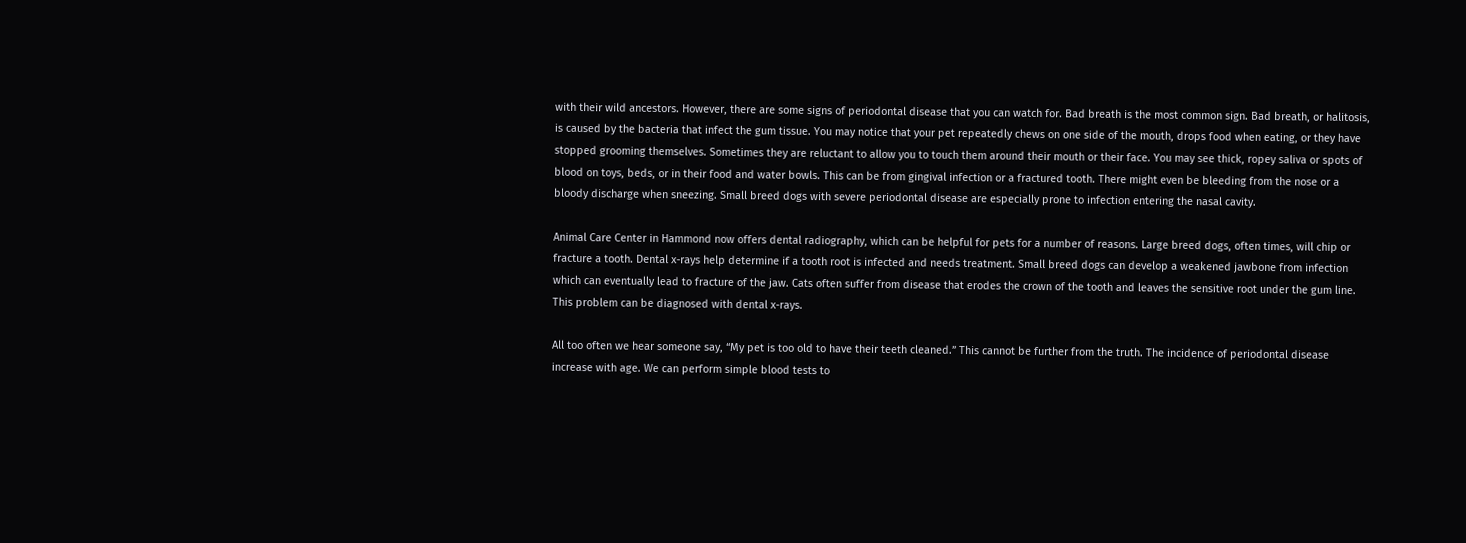with their wild ancestors. However, there are some signs of periodontal disease that you can watch for. Bad breath is the most common sign. Bad breath, or halitosis, is caused by the bacteria that infect the gum tissue. You may notice that your pet repeatedly chews on one side of the mouth, drops food when eating, or they have stopped grooming themselves. Sometimes they are reluctant to allow you to touch them around their mouth or their face. You may see thick, ropey saliva or spots of blood on toys, beds, or in their food and water bowls. This can be from gingival infection or a fractured tooth. There might even be bleeding from the nose or a bloody discharge when sneezing. Small breed dogs with severe periodontal disease are especially prone to infection entering the nasal cavity.

Animal Care Center in Hammond now offers dental radiography, which can be helpful for pets for a number of reasons. Large breed dogs, often times, will chip or fracture a tooth. Dental x-rays help determine if a tooth root is infected and needs treatment. Small breed dogs can develop a weakened jawbone from infection which can eventually lead to fracture of the jaw. Cats often suffer from disease that erodes the crown of the tooth and leaves the sensitive root under the gum line. This problem can be diagnosed with dental x-rays.

All too often we hear someone say, “My pet is too old to have their teeth cleaned.” This cannot be further from the truth. The incidence of periodontal disease increase with age. We can perform simple blood tests to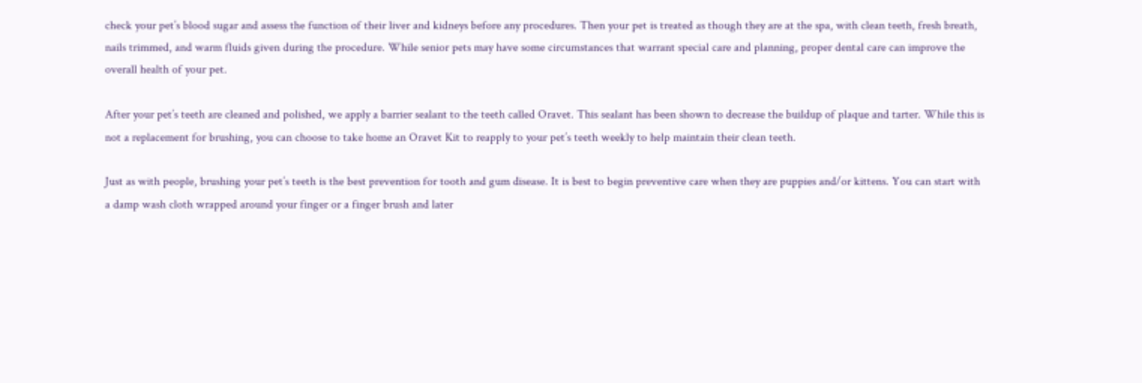check your pet’s blood sugar and assess the function of their liver and kidneys before any procedures. Then your pet is treated as though they are at the spa, with clean teeth, fresh breath, nails trimmed, and warm fluids given during the procedure. While senior pets may have some circumstances that warrant special care and planning, proper dental care can improve the overall health of your pet.

After your pet’s teeth are cleaned and polished, we apply a barrier sealant to the teeth called Oravet. This sealant has been shown to decrease the buildup of plaque and tarter. While this is not a replacement for brushing, you can choose to take home an Oravet Kit to reapply to your pet’s teeth weekly to help maintain their clean teeth.

Just as with people, brushing your pet’s teeth is the best prevention for tooth and gum disease. It is best to begin preventive care when they are puppies and/or kittens. You can start with a damp wash cloth wrapped around your finger or a finger brush and later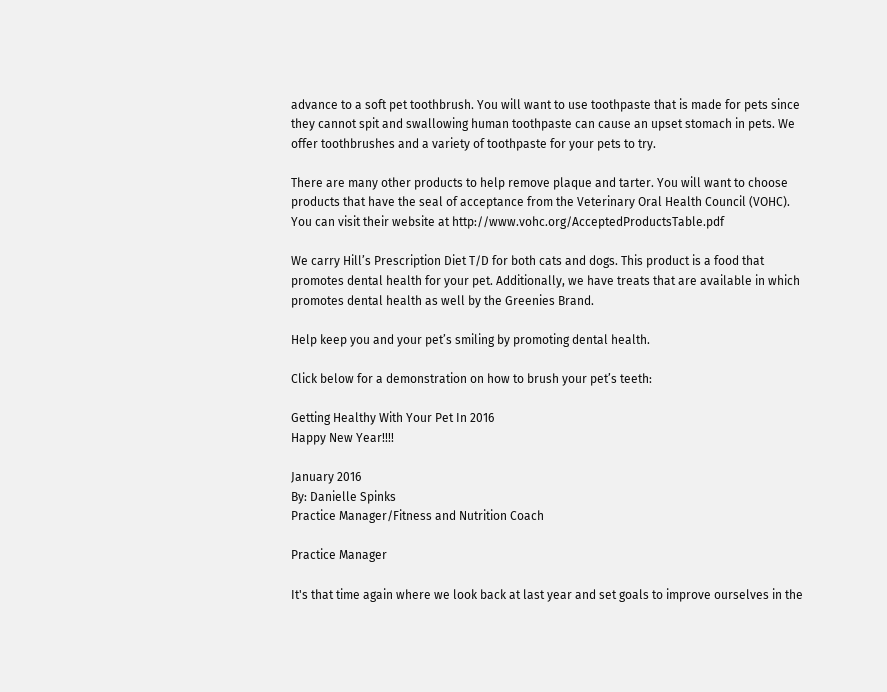advance to a soft pet toothbrush. You will want to use toothpaste that is made for pets since they cannot spit and swallowing human toothpaste can cause an upset stomach in pets. We offer toothbrushes and a variety of toothpaste for your pets to try.

There are many other products to help remove plaque and tarter. You will want to choose products that have the seal of acceptance from the Veterinary Oral Health Council (VOHC). You can visit their website at http://www.vohc.org/AcceptedProductsTable.pdf

We carry Hill’s Prescription Diet T/D for both cats and dogs. This product is a food that promotes dental health for your pet. Additionally, we have treats that are available in which promotes dental health as well by the Greenies Brand.

Help keep you and your pet’s smiling by promoting dental health.

Click below for a demonstration on how to brush your pet’s teeth:

Getting Healthy With Your Pet In 2016
Happy New Year!!!!

January 2016
By: Danielle Spinks
Practice Manager/Fitness and Nutrition Coach

Practice Manager

It's that time again where we look back at last year and set goals to improve ourselves in the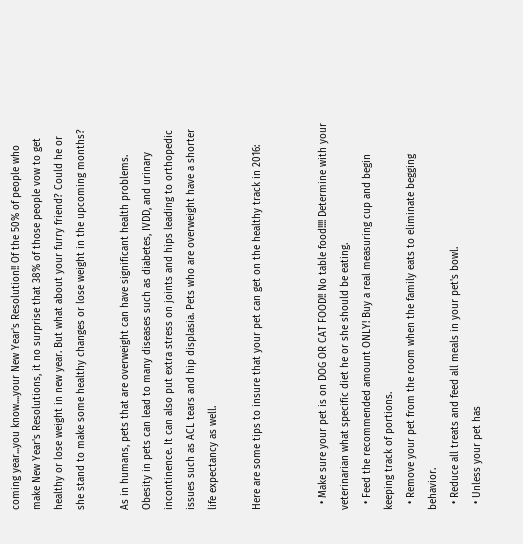coming year...you know....your New Year's Resolution!! Of the 50% of people who make New Year's Resolutions, it no surprise that 38% of those people vow to get healthy or lose weight in new year. But what about your furry friend? Could he or she stand to make some healthy changes or lose weight in the upcoming months?

As in humans, pets that are overweight can have significant health problems. Obesity in pets can lead to many diseases such as diabetes, IVDD, and urinary incontinence. It can also put extra stress on joints and hips leading to orthopedic issues such as ACL tears and hip displasia. Pets who are overweight have a shorter life expectancy as well.

Here are some tips to insure that your pet can get on the healthy track in 2016:


  • Make sure your pet is on DOG OR CAT FOOD!! No table food!!!! Determine with your veterinarian what specific diet he or she should be eating.
  • Feed the recommended amount ONLY! Buy a real measuring cup and begin keeping track of portions.
  • Remove your pet from the room when the family eats to eliminate begging behavior.
  • Reduce all treats and feed all meals in your pet's bowl.
  • Unless your pet has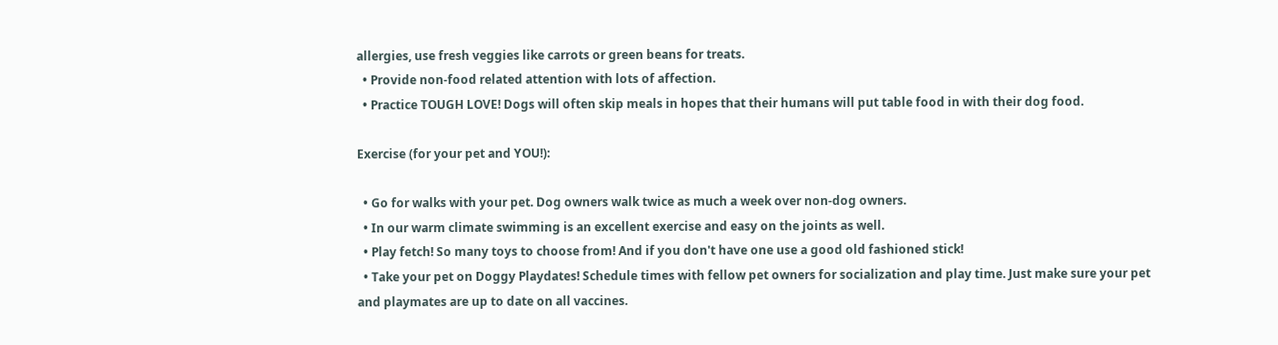allergies, use fresh veggies like carrots or green beans for treats.
  • Provide non-food related attention with lots of affection.
  • Practice TOUGH LOVE! Dogs will often skip meals in hopes that their humans will put table food in with their dog food.

Exercise (for your pet and YOU!):

  • Go for walks with your pet. Dog owners walk twice as much a week over non-dog owners.
  • In our warm climate swimming is an excellent exercise and easy on the joints as well.
  • Play fetch! So many toys to choose from! And if you don't have one use a good old fashioned stick!
  • Take your pet on Doggy Playdates! Schedule times with fellow pet owners for socialization and play time. Just make sure your pet and playmates are up to date on all vaccines.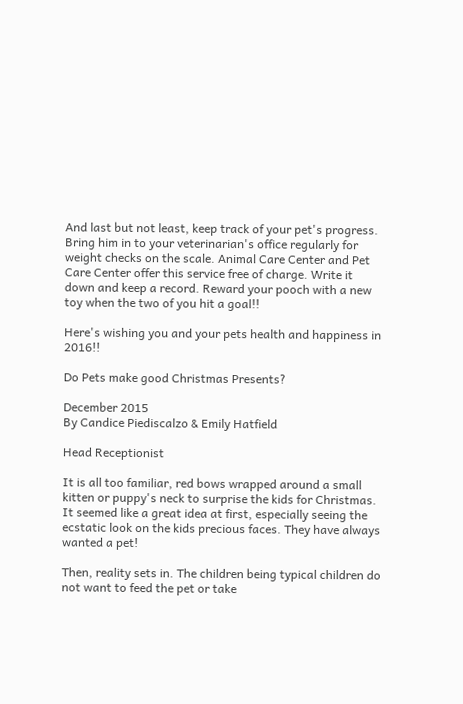And last but not least, keep track of your pet's progress. Bring him in to your veterinarian's office regularly for weight checks on the scale. Animal Care Center and Pet Care Center offer this service free of charge. Write it down and keep a record. Reward your pooch with a new toy when the two of you hit a goal!!

Here's wishing you and your pets health and happiness in 2016!!

Do Pets make good Christmas Presents?

December 2015
By Candice Piediscalzo & Emily Hatfield

Head Receptionist

It is all too familiar, red bows wrapped around a small kitten or puppy's neck to surprise the kids for Christmas. It seemed like a great idea at first, especially seeing the ecstatic look on the kids precious faces. They have always wanted a pet!

Then, reality sets in. The children being typical children do not want to feed the pet or take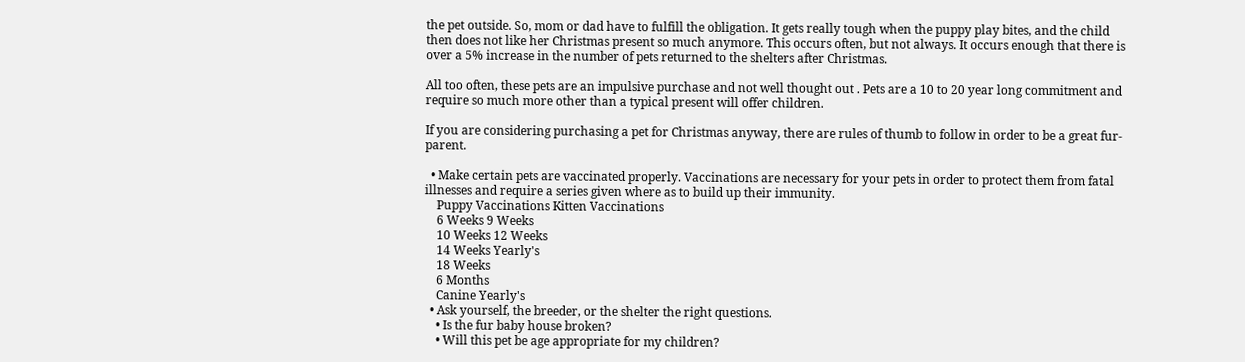the pet outside. So, mom or dad have to fulfill the obligation. It gets really tough when the puppy play bites, and the child then does not like her Christmas present so much anymore. This occurs often, but not always. It occurs enough that there is over a 5% increase in the number of pets returned to the shelters after Christmas.

All too often, these pets are an impulsive purchase and not well thought out . Pets are a 10 to 20 year long commitment and require so much more other than a typical present will offer children.

If you are considering purchasing a pet for Christmas anyway, there are rules of thumb to follow in order to be a great fur-parent.

  • Make certain pets are vaccinated properly. Vaccinations are necessary for your pets in order to protect them from fatal illnesses and require a series given where as to build up their immunity.
    Puppy Vaccinations Kitten Vaccinations
    6 Weeks 9 Weeks
    10 Weeks 12 Weeks
    14 Weeks Yearly's
    18 Weeks
    6 Months
    Canine Yearly's
  • Ask yourself, the breeder, or the shelter the right questions.
    • Is the fur baby house broken?
    • Will this pet be age appropriate for my children?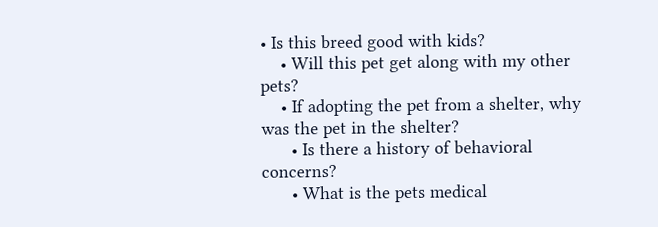• Is this breed good with kids?
    • Will this pet get along with my other pets?
    • If adopting the pet from a shelter, why was the pet in the shelter?
      • Is there a history of behavioral concerns?
      • What is the pets medical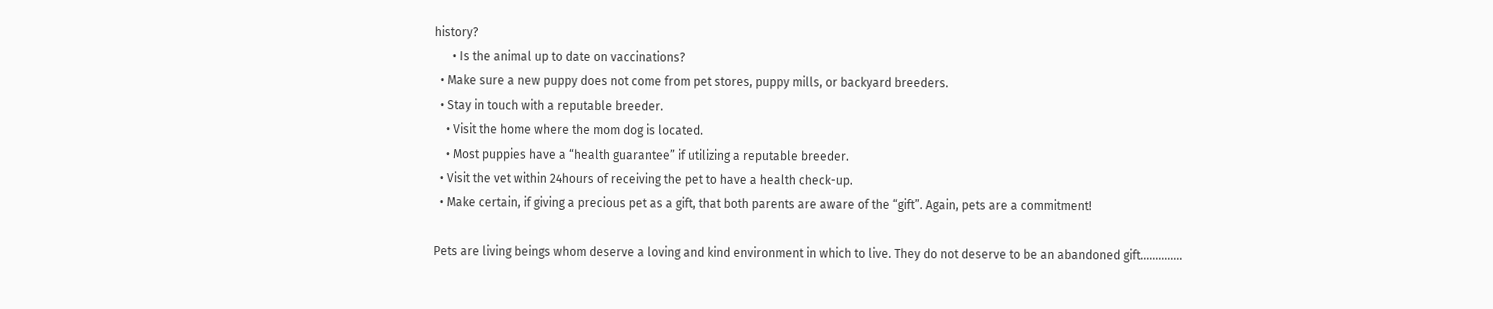history?
      • Is the animal up to date on vaccinations?
  • Make sure a new puppy does not come from pet stores, puppy mills, or backyard breeders.
  • Stay in touch with a reputable breeder.
    • Visit the home where the mom dog is located.
    • Most puppies have a “health guarantee” if utilizing a reputable breeder.
  • Visit the vet within 24hours of receiving the pet to have a health check-up.
  • Make certain, if giving a precious pet as a gift, that both parents are aware of the “gift”. Again, pets are a commitment!

Pets are living beings whom deserve a loving and kind environment in which to live. They do not deserve to be an abandoned gift..............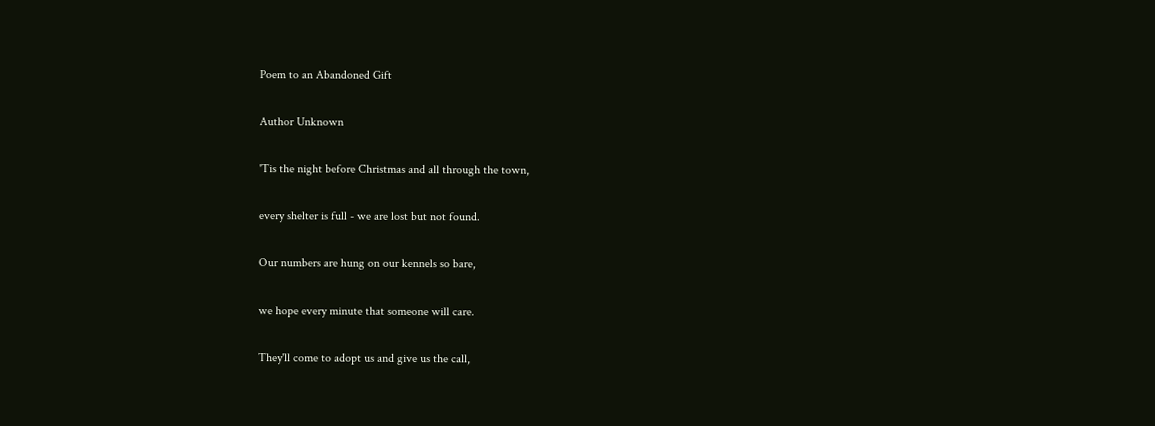Poem to an Abandoned Gift

Author Unknown

'Tis the night before Christmas and all through the town,

every shelter is full - we are lost but not found.

Our numbers are hung on our kennels so bare,

we hope every minute that someone will care.

They'll come to adopt us and give us the call,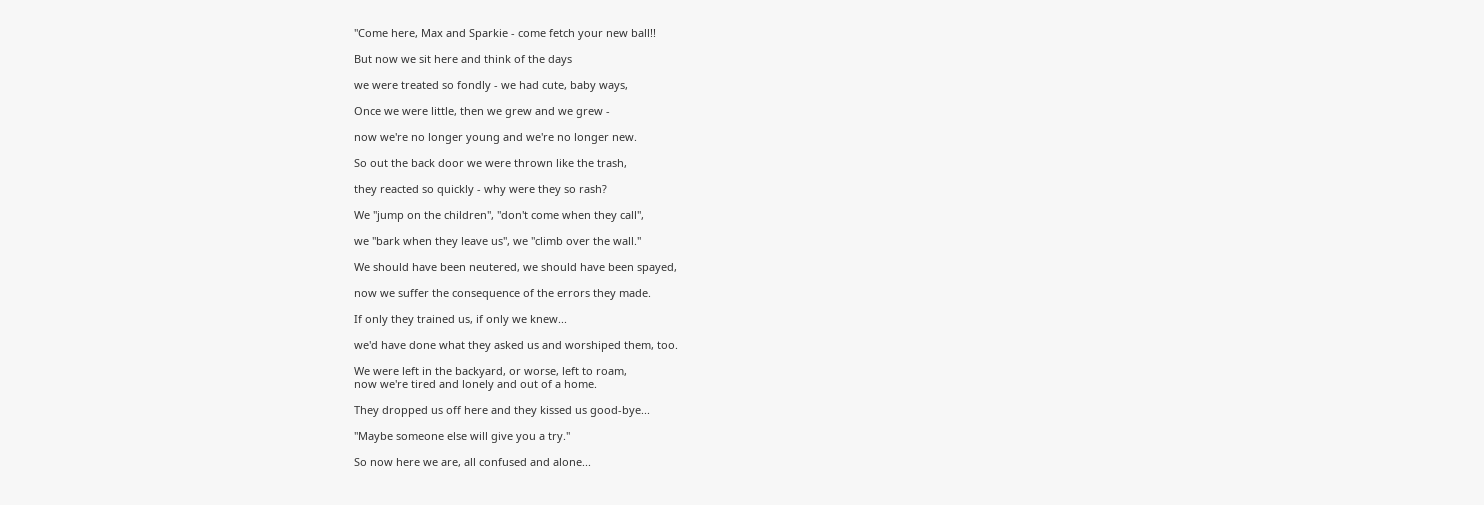"Come here, Max and Sparkie - come fetch your new ball!!

But now we sit here and think of the days

we were treated so fondly - we had cute, baby ways,

Once we were little, then we grew and we grew -

now we're no longer young and we're no longer new.

So out the back door we were thrown like the trash,

they reacted so quickly - why were they so rash?

We "jump on the children", "don't come when they call",

we "bark when they leave us", we "climb over the wall."

We should have been neutered, we should have been spayed,

now we suffer the consequence of the errors they made.

If only they trained us, if only we knew...

we'd have done what they asked us and worshiped them, too.

We were left in the backyard, or worse, left to roam,
now we're tired and lonely and out of a home.

They dropped us off here and they kissed us good-bye...

"Maybe someone else will give you a try."

So now here we are, all confused and alone...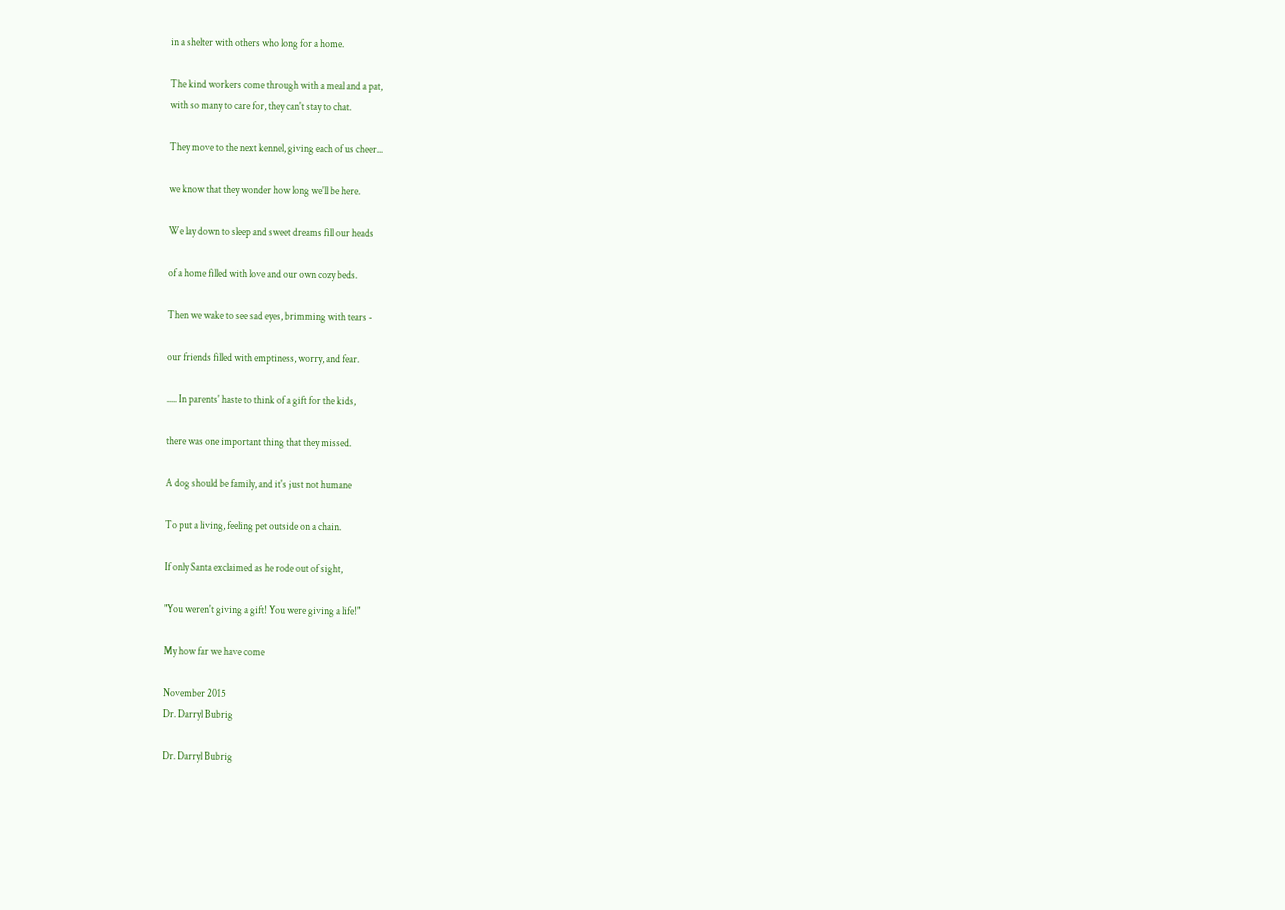in a shelter with others who long for a home.

The kind workers come through with a meal and a pat,
with so many to care for, they can't stay to chat.

They move to the next kennel, giving each of us cheer...

we know that they wonder how long we'll be here.

We lay down to sleep and sweet dreams fill our heads

of a home filled with love and our own cozy beds.

Then we wake to see sad eyes, brimming with tears -

our friends filled with emptiness, worry, and fear.

..... In parents' haste to think of a gift for the kids,

there was one important thing that they missed.

A dog should be family, and it's just not humane

To put a living, feeling pet outside on a chain.

If only Santa exclaimed as he rode out of sight,

"You weren't giving a gift! You were giving a life!"

My how far we have come

November 2015
Dr. Darryl Bubrig

Dr. Darryl Bubrig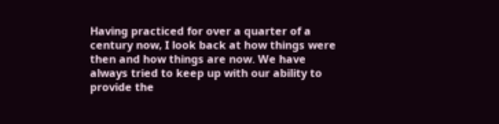Having practiced for over a quarter of a century now, I look back at how things were then and how things are now. We have always tried to keep up with our ability to provide the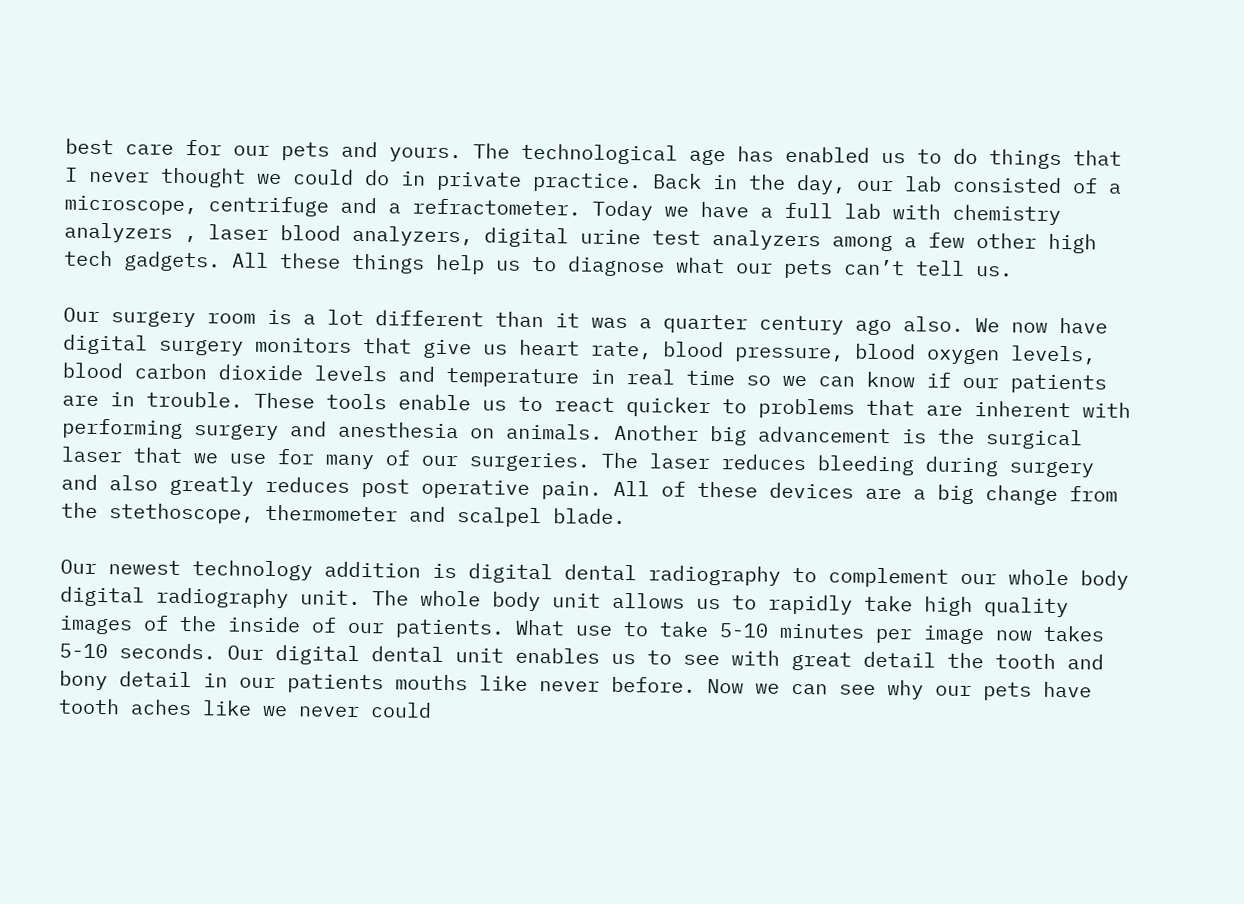best care for our pets and yours. The technological age has enabled us to do things that I never thought we could do in private practice. Back in the day, our lab consisted of a microscope, centrifuge and a refractometer. Today we have a full lab with chemistry analyzers , laser blood analyzers, digital urine test analyzers among a few other high tech gadgets. All these things help us to diagnose what our pets can’t tell us.

Our surgery room is a lot different than it was a quarter century ago also. We now have digital surgery monitors that give us heart rate, blood pressure, blood oxygen levels, blood carbon dioxide levels and temperature in real time so we can know if our patients are in trouble. These tools enable us to react quicker to problems that are inherent with performing surgery and anesthesia on animals. Another big advancement is the surgical laser that we use for many of our surgeries. The laser reduces bleeding during surgery and also greatly reduces post operative pain. All of these devices are a big change from the stethoscope, thermometer and scalpel blade.

Our newest technology addition is digital dental radiography to complement our whole body digital radiography unit. The whole body unit allows us to rapidly take high quality images of the inside of our patients. What use to take 5-10 minutes per image now takes 5-10 seconds. Our digital dental unit enables us to see with great detail the tooth and bony detail in our patients mouths like never before. Now we can see why our pets have tooth aches like we never could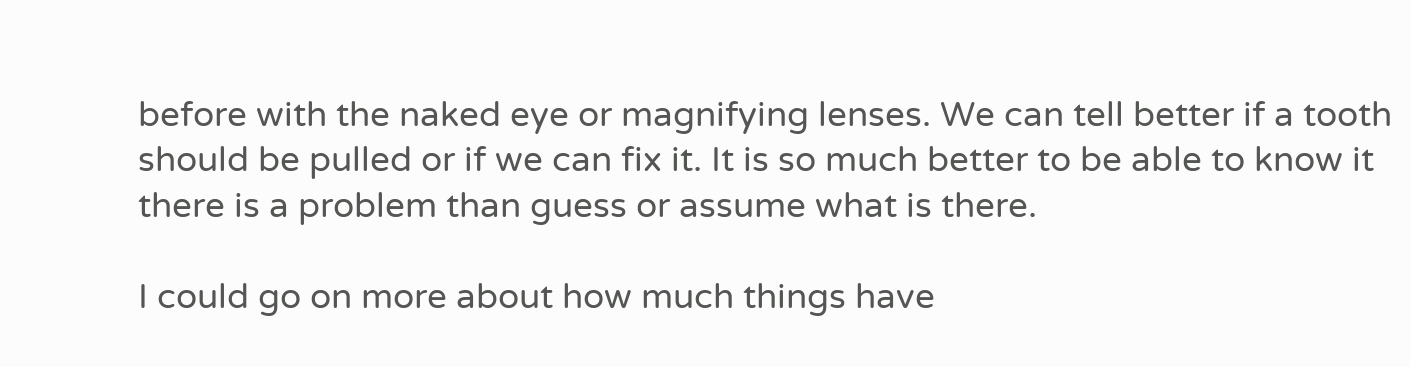before with the naked eye or magnifying lenses. We can tell better if a tooth should be pulled or if we can fix it. It is so much better to be able to know it there is a problem than guess or assume what is there.

I could go on more about how much things have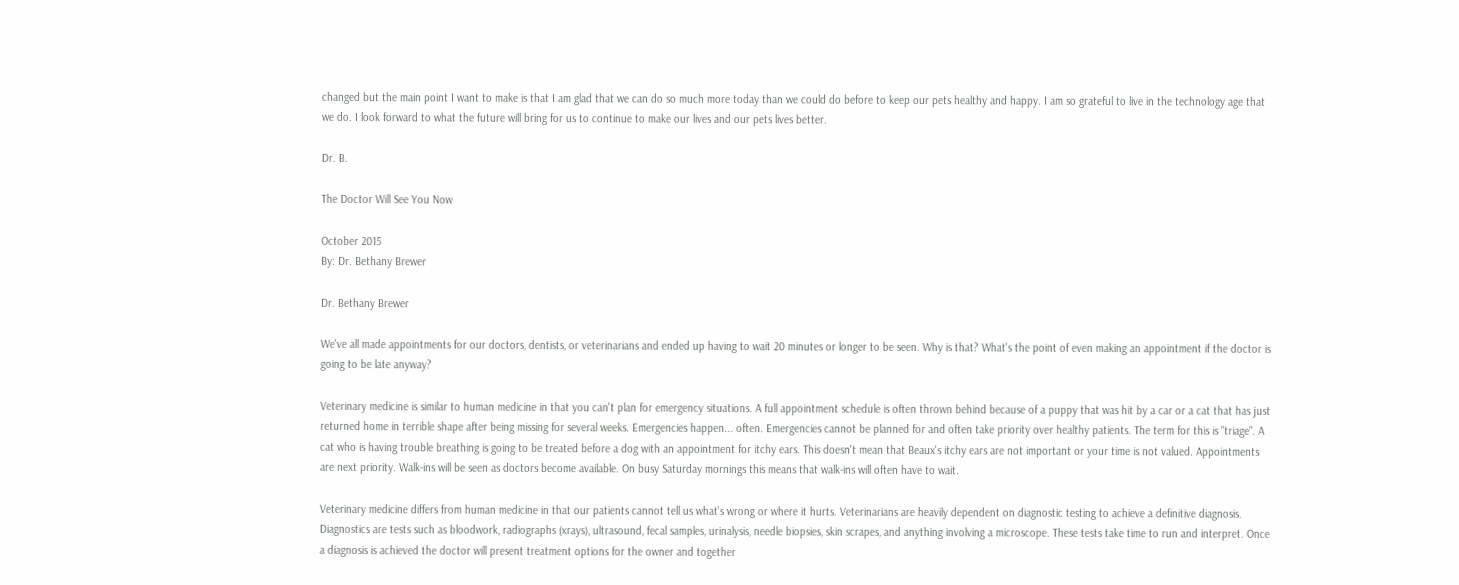changed but the main point I want to make is that I am glad that we can do so much more today than we could do before to keep our pets healthy and happy. I am so grateful to live in the technology age that we do. I look forward to what the future will bring for us to continue to make our lives and our pets lives better.

Dr. B.

The Doctor Will See You Now

October 2015
By: Dr. Bethany Brewer

Dr. Bethany Brewer

We've all made appointments for our doctors, dentists, or veterinarians and ended up having to wait 20 minutes or longer to be seen. Why is that? What's the point of even making an appointment if the doctor is going to be late anyway?

Veterinary medicine is similar to human medicine in that you can't plan for emergency situations. A full appointment schedule is often thrown behind because of a puppy that was hit by a car or a cat that has just returned home in terrible shape after being missing for several weeks. Emergencies happen... often. Emergencies cannot be planned for and often take priority over healthy patients. The term for this is "triage". A cat who is having trouble breathing is going to be treated before a dog with an appointment for itchy ears. This doesn't mean that Beaux's itchy ears are not important or your time is not valued. Appointments are next priority. Walk-ins will be seen as doctors become available. On busy Saturday mornings this means that walk-ins will often have to wait.

Veterinary medicine differs from human medicine in that our patients cannot tell us what's wrong or where it hurts. Veterinarians are heavily dependent on diagnostic testing to achieve a definitive diagnosis. Diagnostics are tests such as bloodwork, radiographs (xrays), ultrasound, fecal samples, urinalysis, needle biopsies, skin scrapes, and anything involving a microscope. These tests take time to run and interpret. Once a diagnosis is achieved the doctor will present treatment options for the owner and together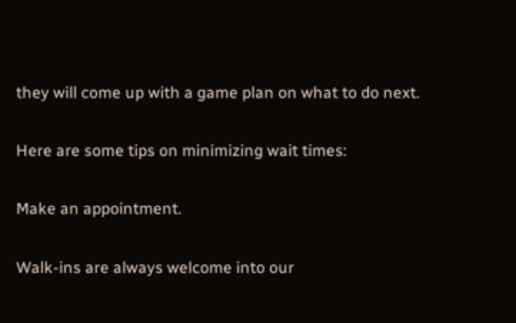they will come up with a game plan on what to do next.

Here are some tips on minimizing wait times:

Make an appointment.

Walk-ins are always welcome into our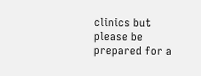clinics but please be prepared for a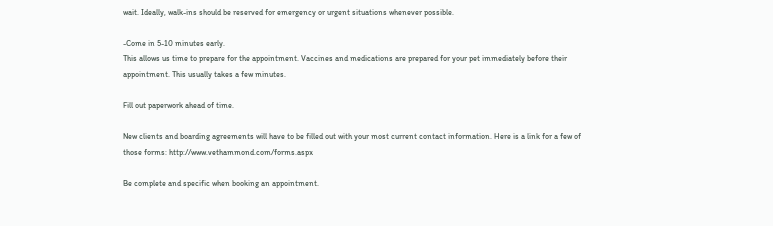wait. Ideally, walk-ins should be reserved for emergency or urgent situations whenever possible.

-Come in 5-10 minutes early.
This allows us time to prepare for the appointment. Vaccines and medications are prepared for your pet immediately before their appointment. This usually takes a few minutes.

Fill out paperwork ahead of time.

New clients and boarding agreements will have to be filled out with your most current contact information. Here is a link for a few of those forms: http://www.vethammond.com/forms.aspx

Be complete and specific when booking an appointment.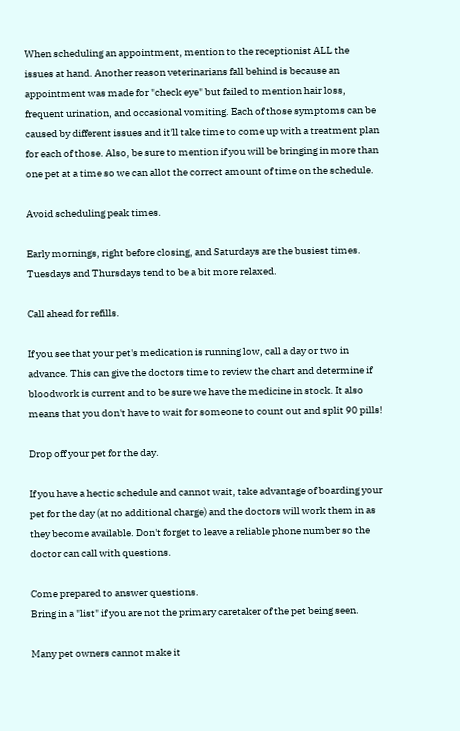When scheduling an appointment, mention to the receptionist ALL the issues at hand. Another reason veterinarians fall behind is because an appointment was made for "check eye" but failed to mention hair loss, frequent urination, and occasional vomiting. Each of those symptoms can be caused by different issues and it'll take time to come up with a treatment plan for each of those. Also, be sure to mention if you will be bringing in more than one pet at a time so we can allot the correct amount of time on the schedule.

Avoid scheduling peak times.

Early mornings, right before closing, and Saturdays are the busiest times. Tuesdays and Thursdays tend to be a bit more relaxed.

Call ahead for refills.

If you see that your pet's medication is running low, call a day or two in advance. This can give the doctors time to review the chart and determine if bloodwork is current and to be sure we have the medicine in stock. It also means that you don't have to wait for someone to count out and split 90 pills!

Drop off your pet for the day.

If you have a hectic schedule and cannot wait, take advantage of boarding your pet for the day (at no additional charge) and the doctors will work them in as they become available. Don't forget to leave a reliable phone number so the doctor can call with questions.

Come prepared to answer questions.
Bring in a "list" if you are not the primary caretaker of the pet being seen.

Many pet owners cannot make it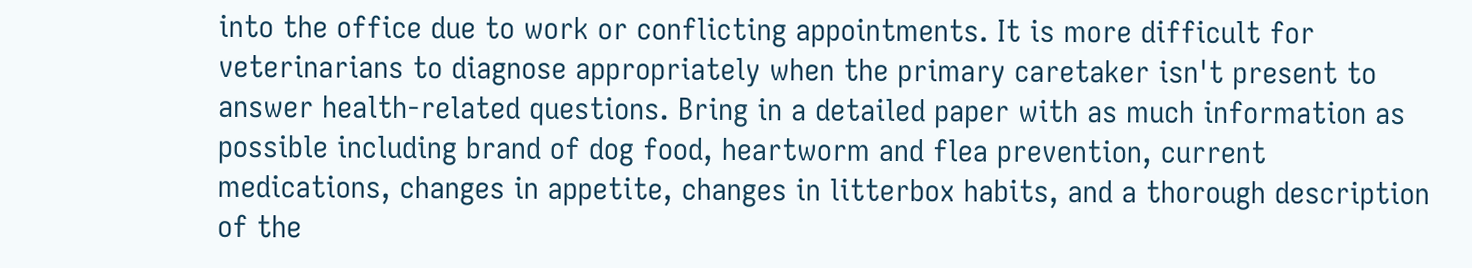into the office due to work or conflicting appointments. It is more difficult for veterinarians to diagnose appropriately when the primary caretaker isn't present to answer health-related questions. Bring in a detailed paper with as much information as possible including brand of dog food, heartworm and flea prevention, current medications, changes in appetite, changes in litterbox habits, and a thorough description of the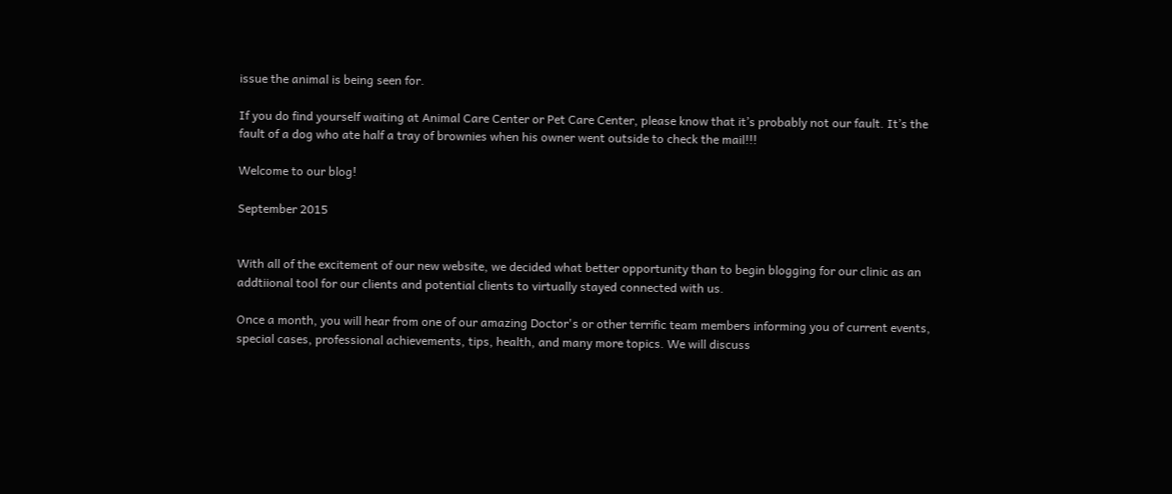issue the animal is being seen for.

If you do find yourself waiting at Animal Care Center or Pet Care Center, please know that it’s probably not our fault. It’s the fault of a dog who ate half a tray of brownies when his owner went outside to check the mail!!!

Welcome to our blog!

September 2015


With all of the excitement of our new website, we decided what better opportunity than to begin blogging for our clinic as an addtiional tool for our clients and potential clients to virtually stayed connected with us.

Once a month, you will hear from one of our amazing Doctor's or other terrific team members informing you of current events, special cases, professional achievements, tips, health, and many more topics. We will discuss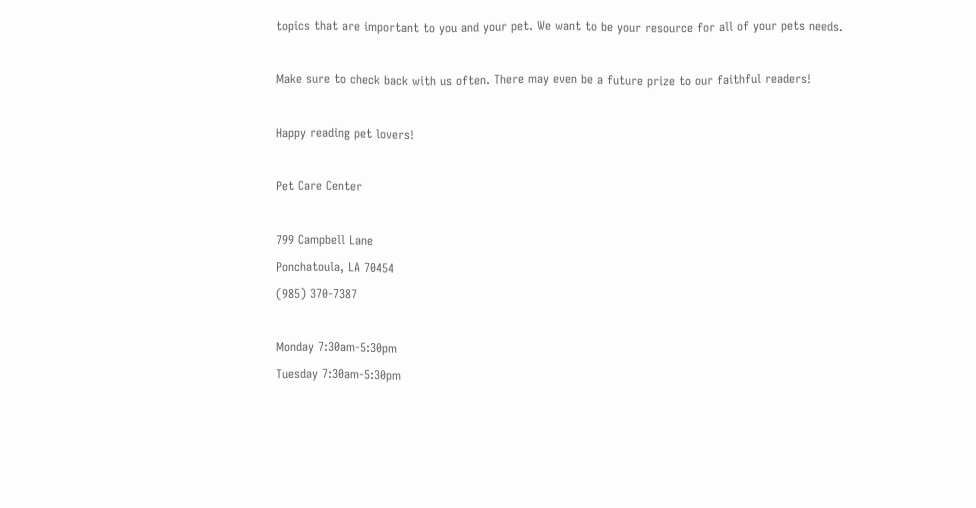topics that are important to you and your pet. We want to be your resource for all of your pets needs.

Make sure to check back with us often. There may even be a future prize to our faithful readers!

Happy reading pet lovers!

Pet Care Center

799 Campbell Lane
Ponchatoula, LA 70454
(985) 370-7387

Monday 7:30am-5:30pm
Tuesday 7:30am-5:30pm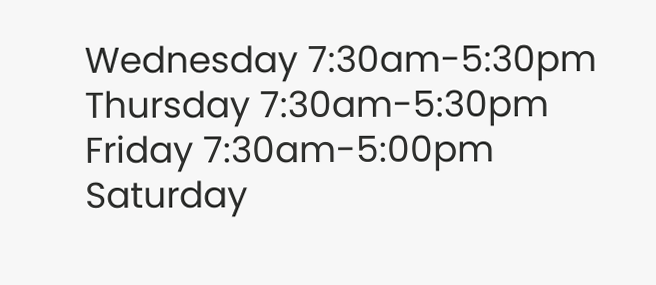Wednesday 7:30am-5:30pm
Thursday 7:30am-5:30pm
Friday 7:30am-5:00pm
Saturday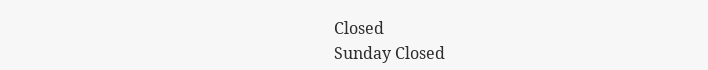Closed
Sunday Closed